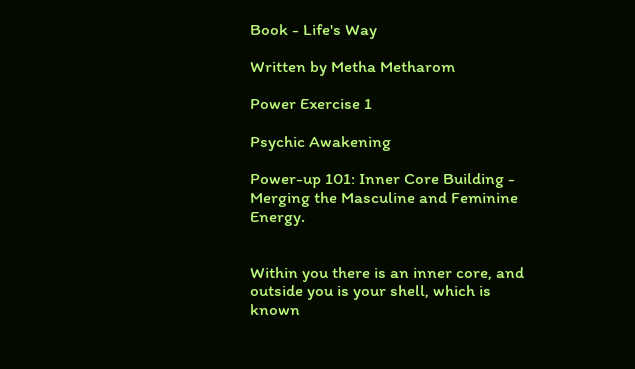Book - Life's Way

Written by Metha Metharom

Power Exercise 1

Psychic Awakening

Power-up 101: Inner Core Building - Merging the Masculine and Feminine Energy.


Within you there is an inner core, and outside you is your shell, which is known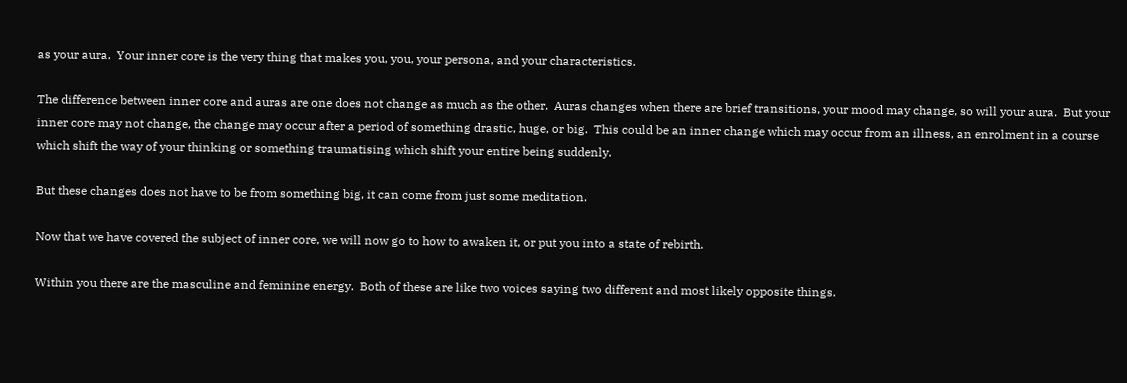as your aura.  Your inner core is the very thing that makes you, you, your persona, and your characteristics.

The difference between inner core and auras are one does not change as much as the other.  Auras changes when there are brief transitions, your mood may change, so will your aura.  But your inner core may not change, the change may occur after a period of something drastic, huge, or big.  This could be an inner change which may occur from an illness, an enrolment in a course which shift the way of your thinking or something traumatising which shift your entire being suddenly.

But these changes does not have to be from something big, it can come from just some meditation.

Now that we have covered the subject of inner core, we will now go to how to awaken it, or put you into a state of rebirth.

Within you there are the masculine and feminine energy.  Both of these are like two voices saying two different and most likely opposite things.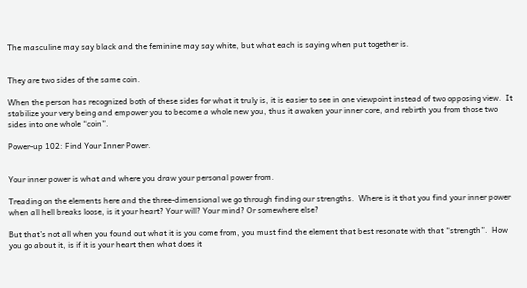The masculine may say black and the feminine may say white, but what each is saying when put together is.


They are two sides of the same coin.

When the person has recognized both of these sides for what it truly is, it is easier to see in one viewpoint instead of two opposing view.  It stabilize your very being and empower you to become a whole new you, thus it awaken your inner core, and rebirth you from those two sides into one whole “coin”.

Power-up 102: Find Your Inner Power.


Your inner power is what and where you draw your personal power from.

Treading on the elements here and the three-dimensional we go through finding our strengths.  Where is it that you find your inner power when all hell breaks loose, is it your heart? Your will? Your mind? Or somewhere else?

But that’s not all when you found out what it is you come from, you must find the element that best resonate with that “strength”.  How you go about it, is if it is your heart then what does it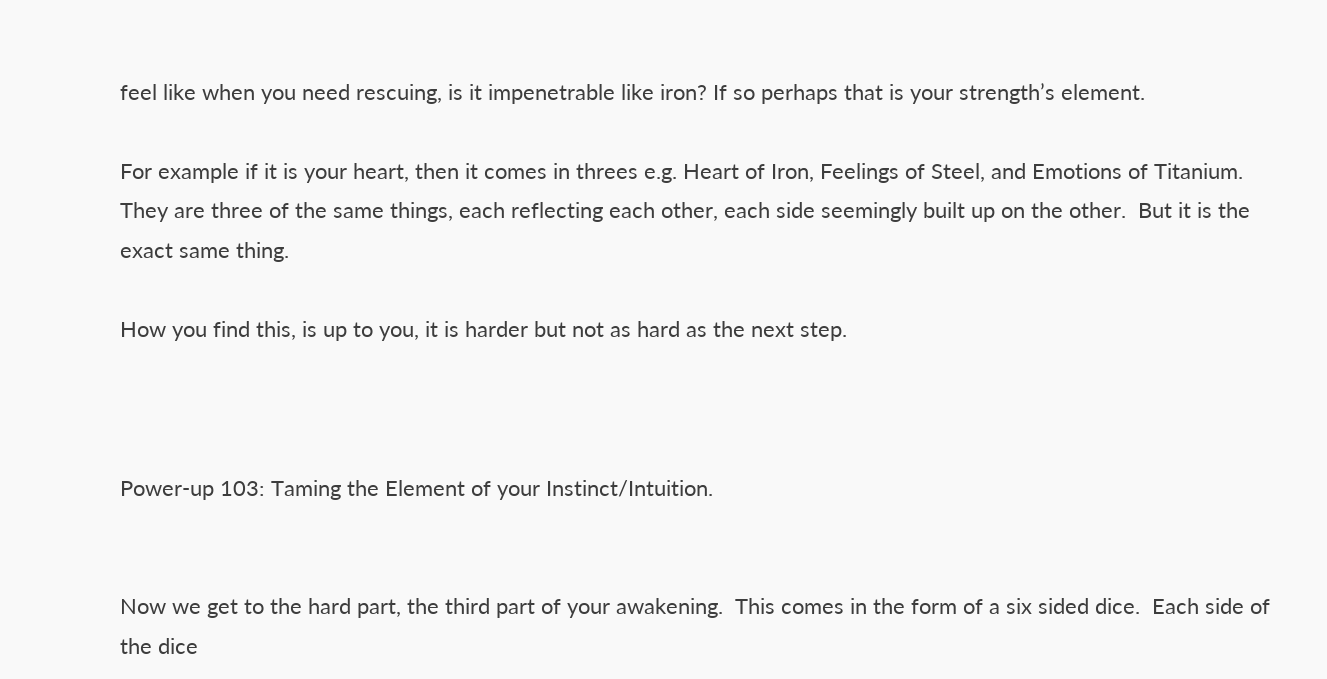feel like when you need rescuing, is it impenetrable like iron? If so perhaps that is your strength’s element.

For example if it is your heart, then it comes in threes e.g. Heart of Iron, Feelings of Steel, and Emotions of Titanium.  They are three of the same things, each reflecting each other, each side seemingly built up on the other.  But it is the exact same thing.

How you find this, is up to you, it is harder but not as hard as the next step.



Power-up 103: Taming the Element of your Instinct/Intuition.


Now we get to the hard part, the third part of your awakening.  This comes in the form of a six sided dice.  Each side of the dice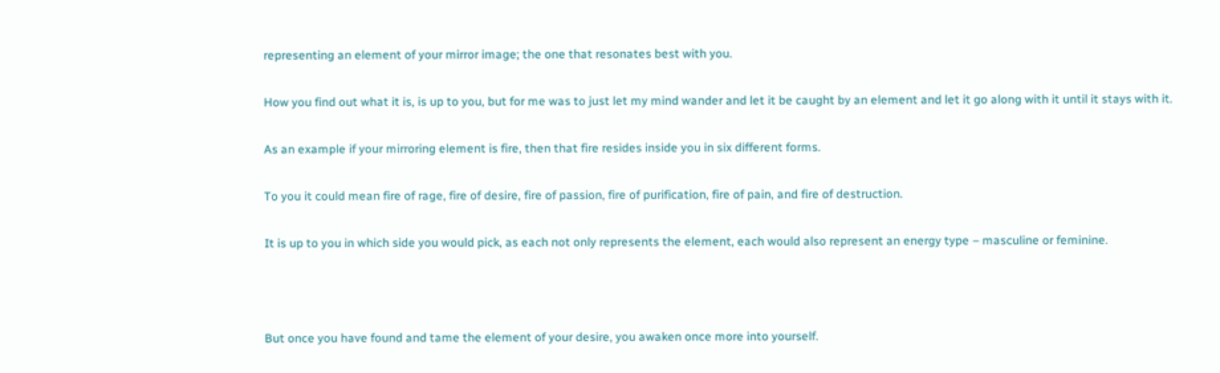representing an element of your mirror image; the one that resonates best with you.

How you find out what it is, is up to you, but for me was to just let my mind wander and let it be caught by an element and let it go along with it until it stays with it.

As an example if your mirroring element is fire, then that fire resides inside you in six different forms.

To you it could mean fire of rage, fire of desire, fire of passion, fire of purification, fire of pain, and fire of destruction.

It is up to you in which side you would pick, as each not only represents the element, each would also represent an energy type – masculine or feminine.



But once you have found and tame the element of your desire, you awaken once more into yourself.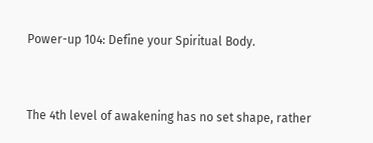Power-up 104: Define your Spiritual Body.


The 4th level of awakening has no set shape, rather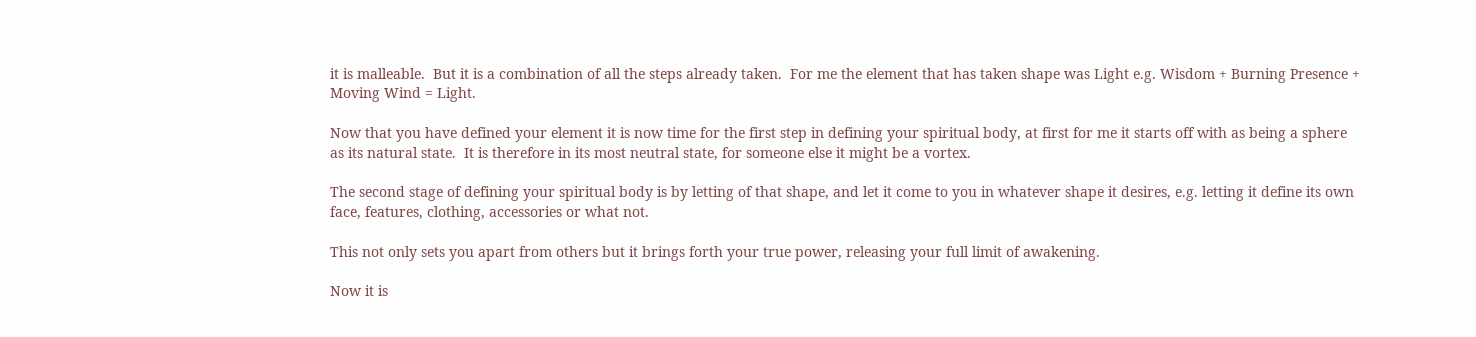it is malleable.  But it is a combination of all the steps already taken.  For me the element that has taken shape was Light e.g. Wisdom + Burning Presence + Moving Wind = Light.

Now that you have defined your element it is now time for the first step in defining your spiritual body, at first for me it starts off with as being a sphere as its natural state.  It is therefore in its most neutral state, for someone else it might be a vortex.

The second stage of defining your spiritual body is by letting of that shape, and let it come to you in whatever shape it desires, e.g. letting it define its own face, features, clothing, accessories or what not.

This not only sets you apart from others but it brings forth your true power, releasing your full limit of awakening.

Now it is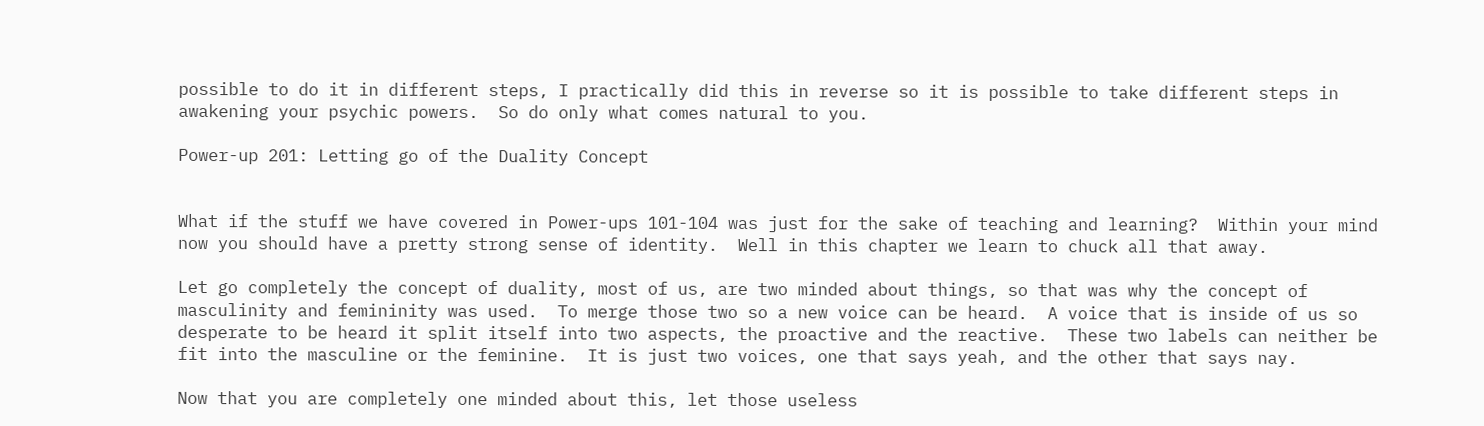possible to do it in different steps, I practically did this in reverse so it is possible to take different steps in awakening your psychic powers.  So do only what comes natural to you.

Power-up 201: Letting go of the Duality Concept


What if the stuff we have covered in Power-ups 101-104 was just for the sake of teaching and learning?  Within your mind now you should have a pretty strong sense of identity.  Well in this chapter we learn to chuck all that away.

Let go completely the concept of duality, most of us, are two minded about things, so that was why the concept of masculinity and femininity was used.  To merge those two so a new voice can be heard.  A voice that is inside of us so desperate to be heard it split itself into two aspects, the proactive and the reactive.  These two labels can neither be fit into the masculine or the feminine.  It is just two voices, one that says yeah, and the other that says nay.

Now that you are completely one minded about this, let those useless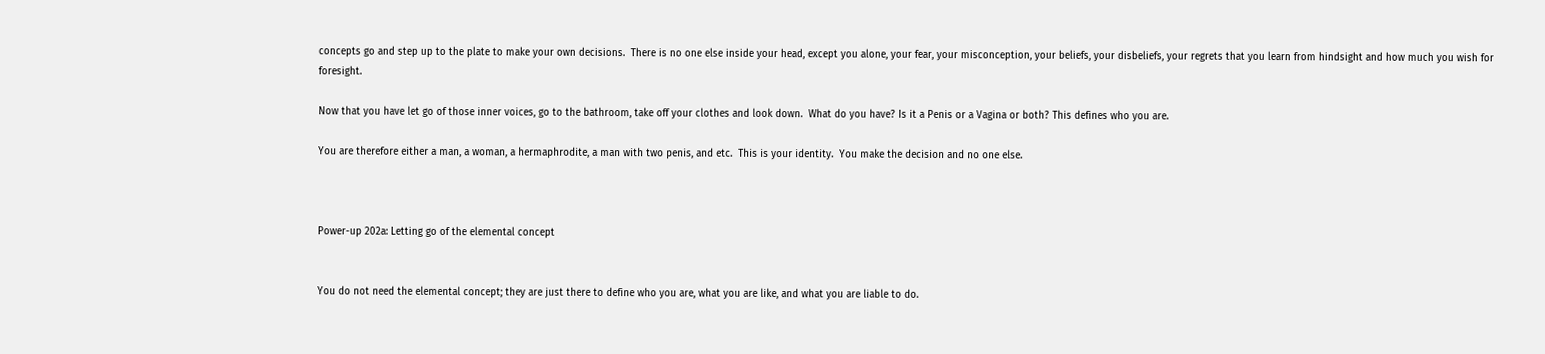concepts go and step up to the plate to make your own decisions.  There is no one else inside your head, except you alone, your fear, your misconception, your beliefs, your disbeliefs, your regrets that you learn from hindsight and how much you wish for foresight.

Now that you have let go of those inner voices, go to the bathroom, take off your clothes and look down.  What do you have? Is it a Penis or a Vagina or both? This defines who you are.

You are therefore either a man, a woman, a hermaphrodite, a man with two penis, and etc.  This is your identity.  You make the decision and no one else.



Power-up 202a: Letting go of the elemental concept


You do not need the elemental concept; they are just there to define who you are, what you are like, and what you are liable to do.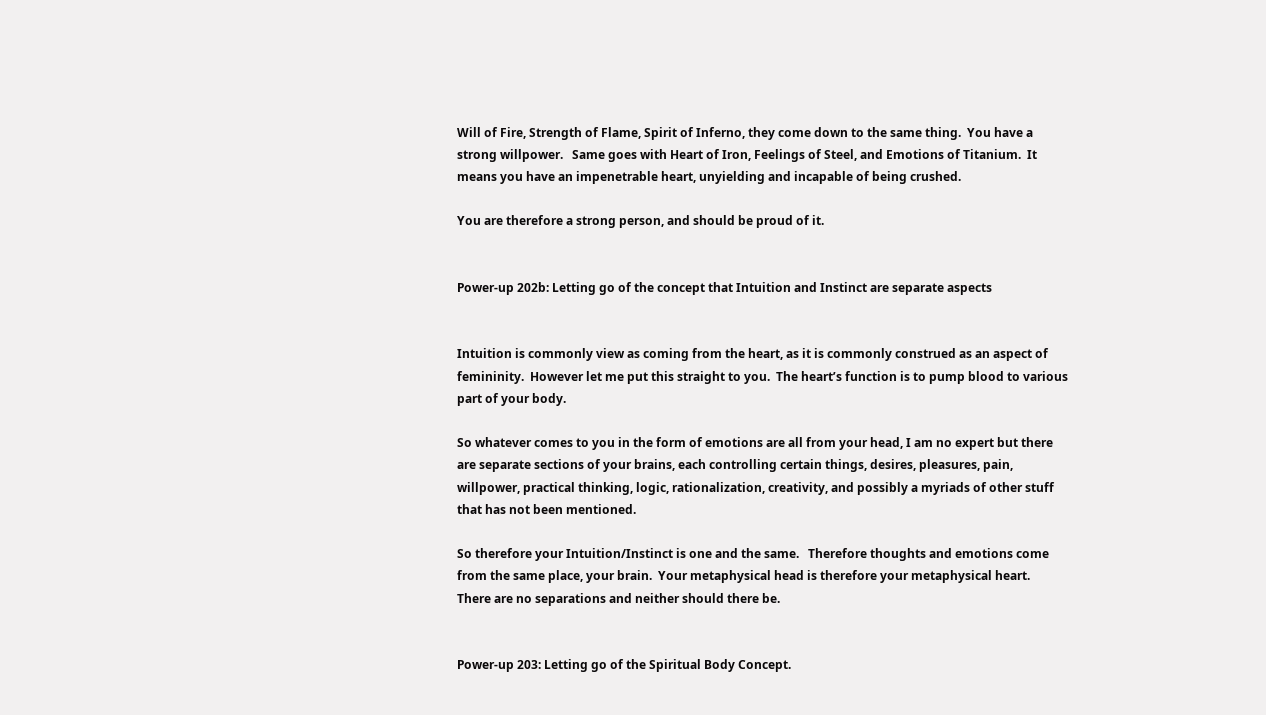Will of Fire, Strength of Flame, Spirit of Inferno, they come down to the same thing.  You have a strong willpower.   Same goes with Heart of Iron, Feelings of Steel, and Emotions of Titanium.  It means you have an impenetrable heart, unyielding and incapable of being crushed.

You are therefore a strong person, and should be proud of it.


Power-up 202b: Letting go of the concept that Intuition and Instinct are separate aspects


Intuition is commonly view as coming from the heart, as it is commonly construed as an aspect of femininity.  However let me put this straight to you.  The heart’s function is to pump blood to various part of your body.

So whatever comes to you in the form of emotions are all from your head, I am no expert but there are separate sections of your brains, each controlling certain things, desires, pleasures, pain, willpower, practical thinking, logic, rationalization, creativity, and possibly a myriads of other stuff that has not been mentioned.

So therefore your Intuition/Instinct is one and the same.   Therefore thoughts and emotions come from the same place, your brain.  Your metaphysical head is therefore your metaphysical heart.  There are no separations and neither should there be.


Power-up 203: Letting go of the Spiritual Body Concept.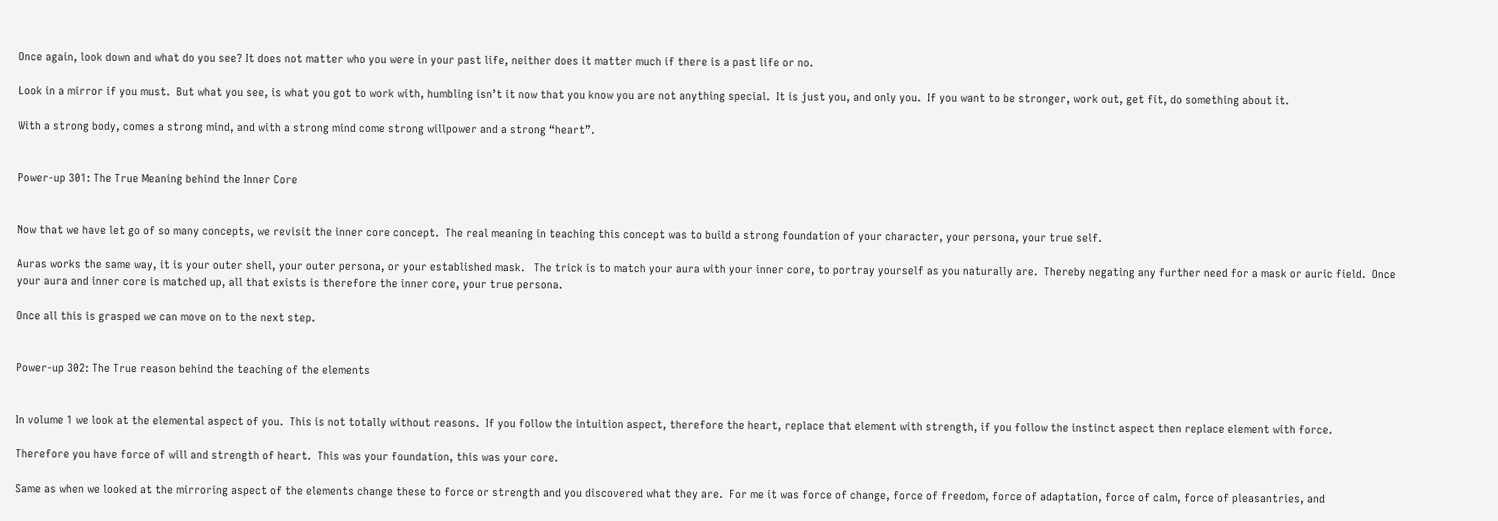Once again, look down and what do you see? It does not matter who you were in your past life, neither does it matter much if there is a past life or no.

Look in a mirror if you must.  But what you see, is what you got to work with, humbling isn’t it now that you know you are not anything special.  It is just you, and only you.  If you want to be stronger, work out, get fit, do something about it.

With a strong body, comes a strong mind, and with a strong mind come strong willpower and a strong “heart”.


Power-up 301: The True Meaning behind the Inner Core


Now that we have let go of so many concepts, we revisit the inner core concept.  The real meaning in teaching this concept was to build a strong foundation of your character, your persona, your true self.

Auras works the same way, it is your outer shell, your outer persona, or your established mask.   The trick is to match your aura with your inner core, to portray yourself as you naturally are.  Thereby negating any further need for a mask or auric field.  Once your aura and inner core is matched up, all that exists is therefore the inner core, your true persona.

Once all this is grasped we can move on to the next step.


Power-up 302: The True reason behind the teaching of the elements


In volume 1 we look at the elemental aspect of you.  This is not totally without reasons.  If you follow the intuition aspect, therefore the heart, replace that element with strength, if you follow the instinct aspect then replace element with force.

Therefore you have force of will and strength of heart.  This was your foundation, this was your core.

Same as when we looked at the mirroring aspect of the elements change these to force or strength and you discovered what they are.  For me it was force of change, force of freedom, force of adaptation, force of calm, force of pleasantries, and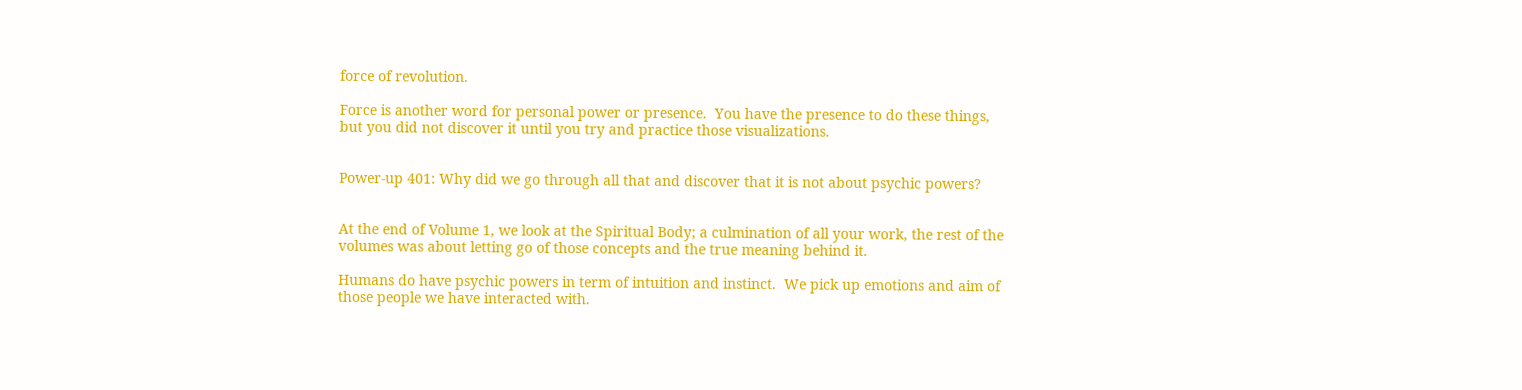force of revolution.

Force is another word for personal power or presence.  You have the presence to do these things, but you did not discover it until you try and practice those visualizations.


Power-up 401: Why did we go through all that and discover that it is not about psychic powers?


At the end of Volume 1, we look at the Spiritual Body; a culmination of all your work, the rest of the volumes was about letting go of those concepts and the true meaning behind it.

Humans do have psychic powers in term of intuition and instinct.  We pick up emotions and aim of those people we have interacted with.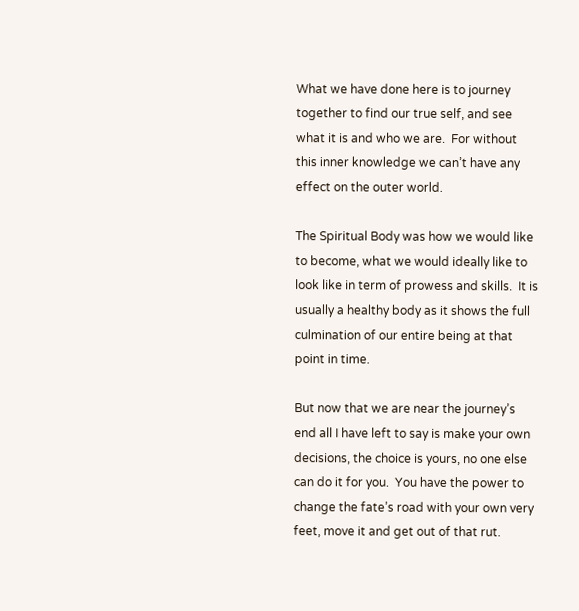What we have done here is to journey together to find our true self, and see what it is and who we are.  For without this inner knowledge we can’t have any effect on the outer world.

The Spiritual Body was how we would like to become, what we would ideally like to look like in term of prowess and skills.  It is usually a healthy body as it shows the full culmination of our entire being at that point in time.

But now that we are near the journey’s end all I have left to say is make your own decisions, the choice is yours, no one else can do it for you.  You have the power to change the fate’s road with your own very feet, move it and get out of that rut.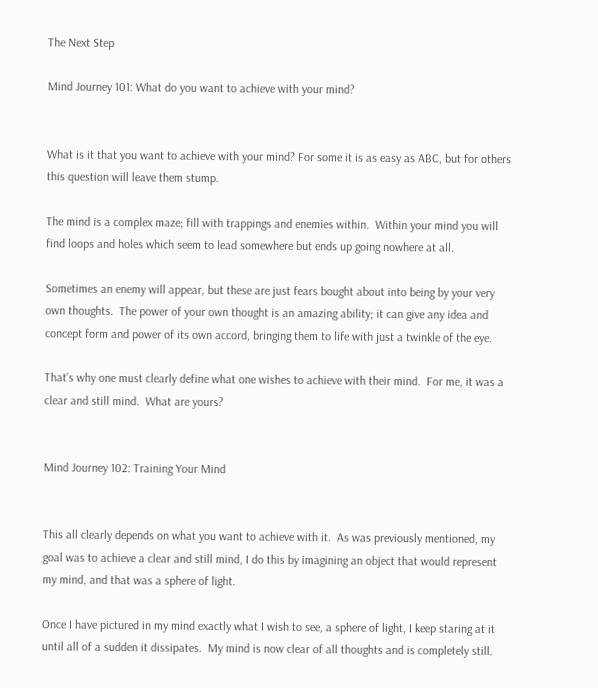The Next Step

Mind Journey 101: What do you want to achieve with your mind?


What is it that you want to achieve with your mind? For some it is as easy as ABC, but for others this question will leave them stump.

The mind is a complex maze; fill with trappings and enemies within.  Within your mind you will find loops and holes which seem to lead somewhere but ends up going nowhere at all.

Sometimes an enemy will appear, but these are just fears bought about into being by your very own thoughts.  The power of your own thought is an amazing ability; it can give any idea and concept form and power of its own accord, bringing them to life with just a twinkle of the eye.

That’s why one must clearly define what one wishes to achieve with their mind.  For me, it was a clear and still mind.  What are yours?


Mind Journey 102: Training Your Mind


This all clearly depends on what you want to achieve with it.  As was previously mentioned, my goal was to achieve a clear and still mind, I do this by imagining an object that would represent my mind, and that was a sphere of light.

Once I have pictured in my mind exactly what I wish to see, a sphere of light, I keep staring at it until all of a sudden it dissipates.  My mind is now clear of all thoughts and is completely still.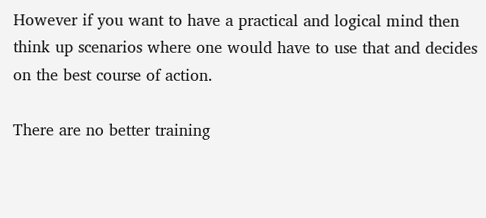However if you want to have a practical and logical mind then think up scenarios where one would have to use that and decides on the best course of action.

There are no better training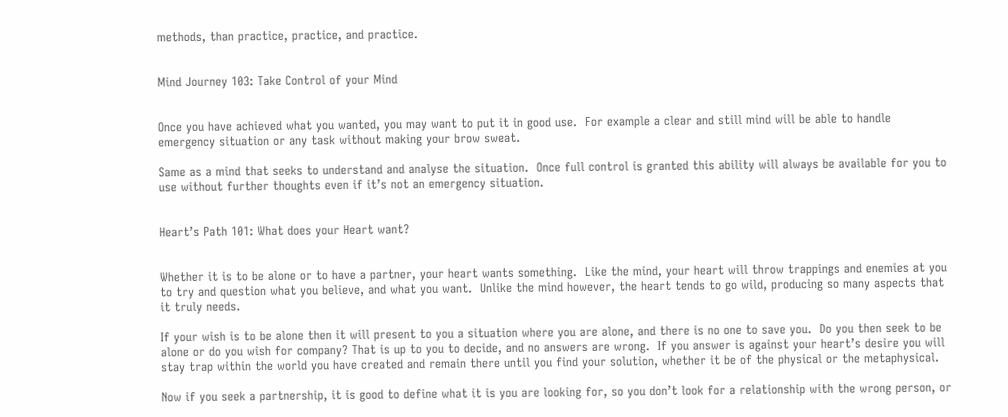methods, than practice, practice, and practice.


Mind Journey 103: Take Control of your Mind


Once you have achieved what you wanted, you may want to put it in good use.  For example a clear and still mind will be able to handle emergency situation or any task without making your brow sweat.

Same as a mind that seeks to understand and analyse the situation.  Once full control is granted this ability will always be available for you to use without further thoughts even if it’s not an emergency situation.


Heart’s Path 101: What does your Heart want?


Whether it is to be alone or to have a partner, your heart wants something.  Like the mind, your heart will throw trappings and enemies at you to try and question what you believe, and what you want.  Unlike the mind however, the heart tends to go wild, producing so many aspects that it truly needs.

If your wish is to be alone then it will present to you a situation where you are alone, and there is no one to save you.  Do you then seek to be alone or do you wish for company? That is up to you to decide, and no answers are wrong.  If you answer is against your heart’s desire you will stay trap within the world you have created and remain there until you find your solution, whether it be of the physical or the metaphysical.

Now if you seek a partnership, it is good to define what it is you are looking for, so you don’t look for a relationship with the wrong person, or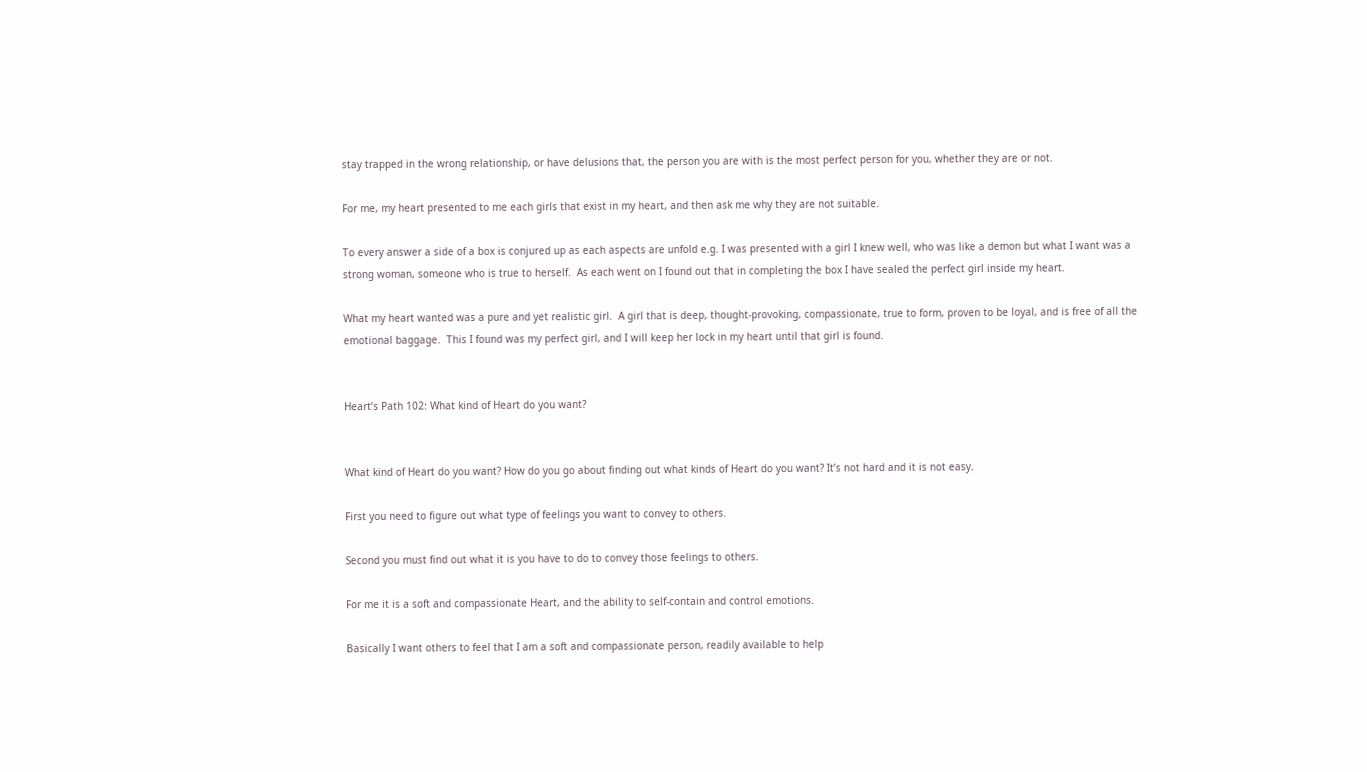stay trapped in the wrong relationship, or have delusions that, the person you are with is the most perfect person for you, whether they are or not.

For me, my heart presented to me each girls that exist in my heart, and then ask me why they are not suitable.

To every answer a side of a box is conjured up as each aspects are unfold e.g. I was presented with a girl I knew well, who was like a demon but what I want was a strong woman, someone who is true to herself.  As each went on I found out that in completing the box I have sealed the perfect girl inside my heart.

What my heart wanted was a pure and yet realistic girl.  A girl that is deep, thought-provoking, compassionate, true to form, proven to be loyal, and is free of all the emotional baggage.  This I found was my perfect girl, and I will keep her lock in my heart until that girl is found.


Heart’s Path 102: What kind of Heart do you want?


What kind of Heart do you want? How do you go about finding out what kinds of Heart do you want? It’s not hard and it is not easy.

First you need to figure out what type of feelings you want to convey to others.

Second you must find out what it is you have to do to convey those feelings to others.

For me it is a soft and compassionate Heart, and the ability to self-contain and control emotions.

Basically I want others to feel that I am a soft and compassionate person, readily available to help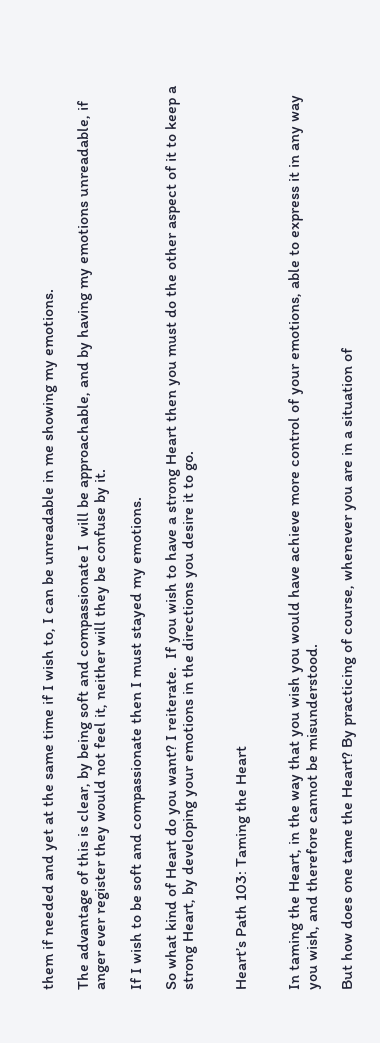them if needed and yet at the same time if I wish to, I can be unreadable in me showing my emotions.

The advantage of this is clear, by being soft and compassionate I  will be approachable, and by having my emotions unreadable, if anger ever register they would not feel it, neither will they be confuse by it.

If I wish to be soft and compassionate then I must stayed my emotions.

So what kind of Heart do you want? I reiterate.  If you wish to have a strong Heart then you must do the other aspect of it to keep a strong Heart, by developing your emotions in the directions you desire it to go.


Heart’s Path 103: Taming the Heart


In taming the Heart, in the way that you wish you would have achieve more control of your emotions, able to express it in any way you wish, and therefore cannot be misunderstood.

But how does one tame the Heart? By practicing of course, whenever you are in a situation of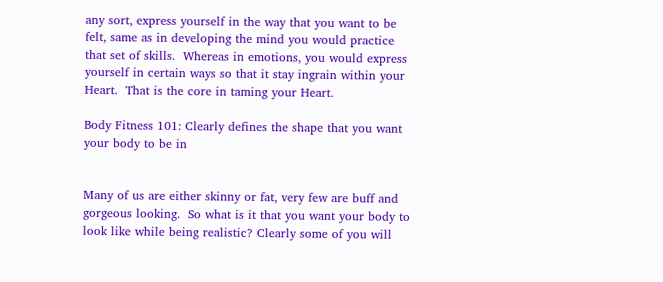any sort, express yourself in the way that you want to be felt, same as in developing the mind you would practice that set of skills.  Whereas in emotions, you would express yourself in certain ways so that it stay ingrain within your Heart.  That is the core in taming your Heart.

Body Fitness 101: Clearly defines the shape that you want your body to be in


Many of us are either skinny or fat, very few are buff and gorgeous looking.  So what is it that you want your body to look like while being realistic? Clearly some of you will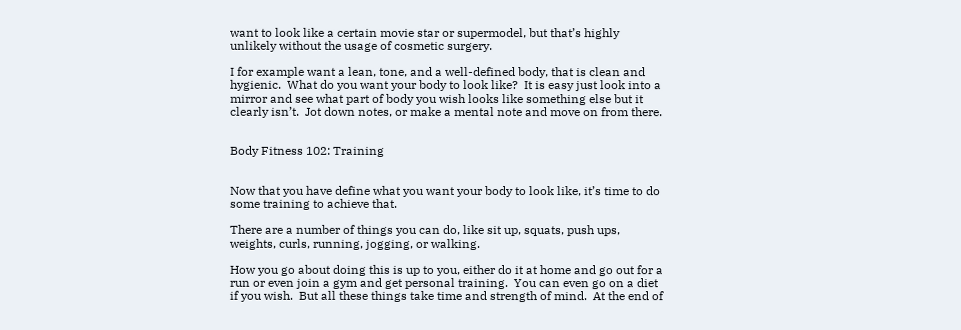want to look like a certain movie star or supermodel, but that’s highly unlikely without the usage of cosmetic surgery.

I for example want a lean, tone, and a well-defined body, that is clean and hygienic.  What do you want your body to look like?  It is easy just look into a mirror and see what part of body you wish looks like something else but it clearly isn’t.  Jot down notes, or make a mental note and move on from there.


Body Fitness 102: Training


Now that you have define what you want your body to look like, it’s time to do some training to achieve that.

There are a number of things you can do, like sit up, squats, push ups, weights, curls, running, jogging, or walking.

How you go about doing this is up to you, either do it at home and go out for a run or even join a gym and get personal training.  You can even go on a diet if you wish.  But all these things take time and strength of mind.  At the end of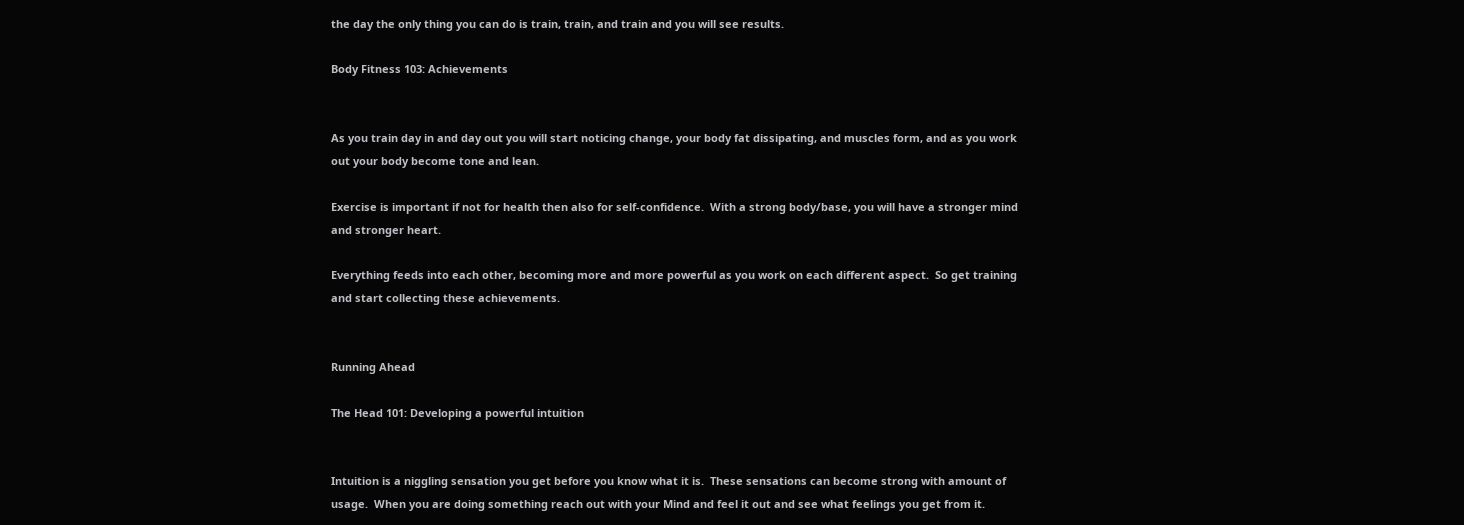the day the only thing you can do is train, train, and train and you will see results.

Body Fitness 103: Achievements


As you train day in and day out you will start noticing change, your body fat dissipating, and muscles form, and as you work out your body become tone and lean.

Exercise is important if not for health then also for self-confidence.  With a strong body/base, you will have a stronger mind and stronger heart.

Everything feeds into each other, becoming more and more powerful as you work on each different aspect.  So get training and start collecting these achievements.


Running Ahead

The Head 101: Developing a powerful intuition


Intuition is a niggling sensation you get before you know what it is.  These sensations can become strong with amount of usage.  When you are doing something reach out with your Mind and feel it out and see what feelings you get from it.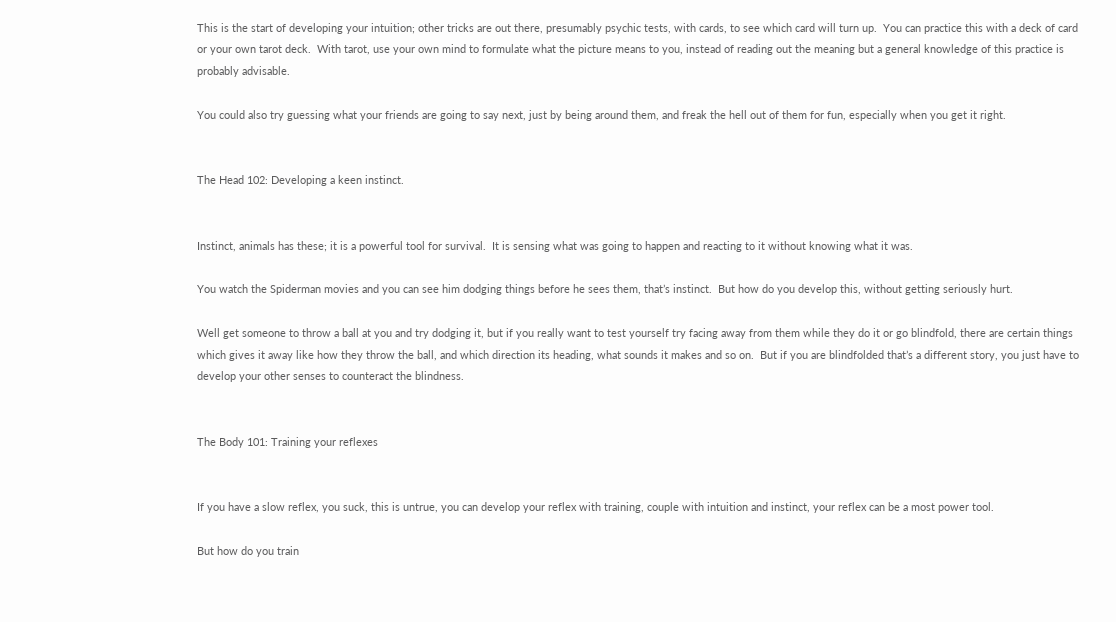This is the start of developing your intuition; other tricks are out there, presumably psychic tests, with cards, to see which card will turn up.  You can practice this with a deck of card or your own tarot deck.  With tarot, use your own mind to formulate what the picture means to you, instead of reading out the meaning but a general knowledge of this practice is probably advisable.

You could also try guessing what your friends are going to say next, just by being around them, and freak the hell out of them for fun, especially when you get it right.


The Head 102: Developing a keen instinct.


Instinct, animals has these; it is a powerful tool for survival.  It is sensing what was going to happen and reacting to it without knowing what it was.

You watch the Spiderman movies and you can see him dodging things before he sees them, that’s instinct.  But how do you develop this, without getting seriously hurt.

Well get someone to throw a ball at you and try dodging it, but if you really want to test yourself try facing away from them while they do it or go blindfold, there are certain things which gives it away like how they throw the ball, and which direction its heading, what sounds it makes and so on.  But if you are blindfolded that’s a different story, you just have to develop your other senses to counteract the blindness.


The Body 101: Training your reflexes


If you have a slow reflex, you suck, this is untrue, you can develop your reflex with training, couple with intuition and instinct, your reflex can be a most power tool.

But how do you train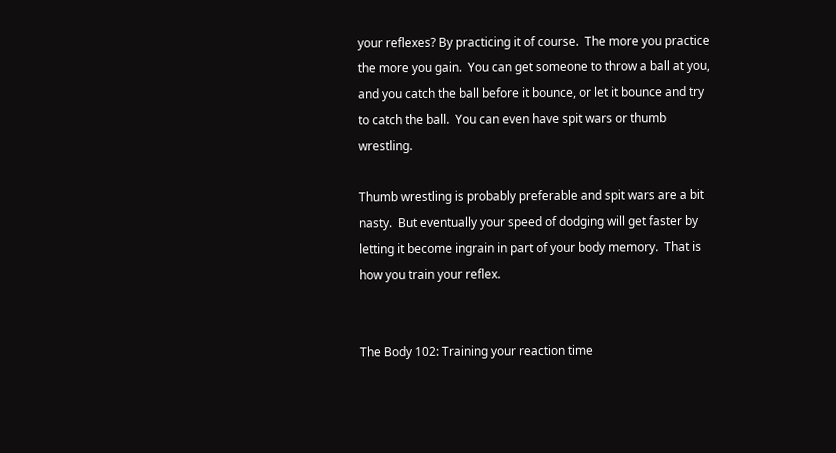your reflexes? By practicing it of course.  The more you practice the more you gain.  You can get someone to throw a ball at you, and you catch the ball before it bounce, or let it bounce and try to catch the ball.  You can even have spit wars or thumb wrestling.

Thumb wrestling is probably preferable and spit wars are a bit nasty.  But eventually your speed of dodging will get faster by letting it become ingrain in part of your body memory.  That is how you train your reflex.


The Body 102: Training your reaction time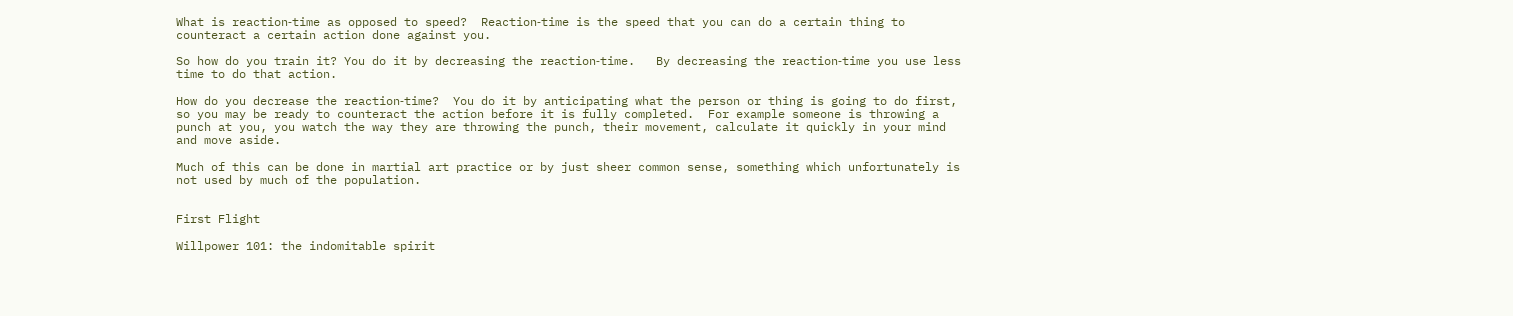What is reaction‑time as opposed to speed?  Reaction‑time is the speed that you can do a certain thing to counteract a certain action done against you.

So how do you train it? You do it by decreasing the reaction‑time.   By decreasing the reaction‑time you use less time to do that action.

How do you decrease the reaction‑time?  You do it by anticipating what the person or thing is going to do first, so you may be ready to counteract the action before it is fully completed.  For example someone is throwing a punch at you, you watch the way they are throwing the punch, their movement, calculate it quickly in your mind and move aside.

Much of this can be done in martial art practice or by just sheer common sense, something which unfortunately is not used by much of the population.


First Flight

Willpower 101: the indomitable spirit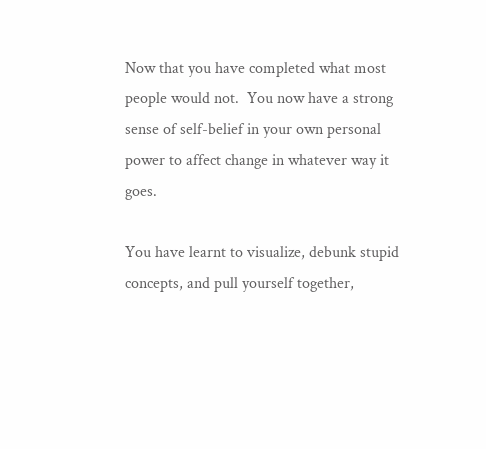Now that you have completed what most people would not.  You now have a strong sense of self-belief in your own personal power to affect change in whatever way it goes.

You have learnt to visualize, debunk stupid concepts, and pull yourself together,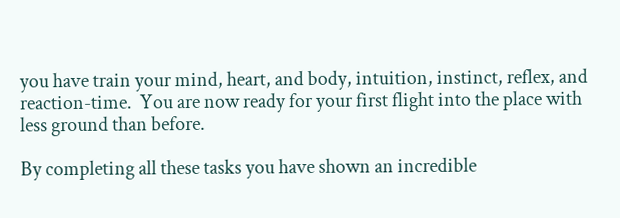you have train your mind, heart, and body, intuition, instinct, reflex, and reaction-time.  You are now ready for your first flight into the place with less ground than before.

By completing all these tasks you have shown an incredible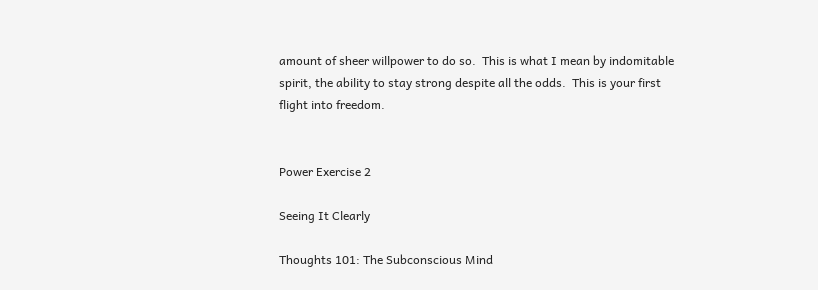amount of sheer willpower to do so.  This is what I mean by indomitable spirit, the ability to stay strong despite all the odds.  This is your first flight into freedom.


Power Exercise 2

Seeing It Clearly

Thoughts 101: The Subconscious Mind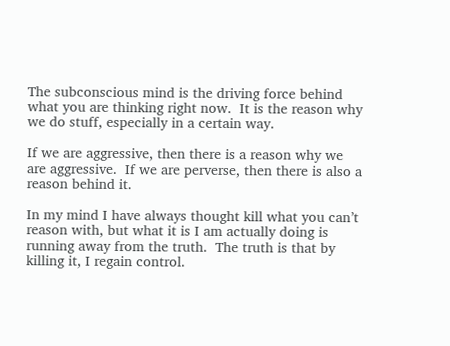The subconscious mind is the driving force behind what you are thinking right now.  It is the reason why we do stuff, especially in a certain way.

If we are aggressive, then there is a reason why we are aggressive.  If we are perverse, then there is also a reason behind it.

In my mind I have always thought kill what you can’t reason with, but what it is I am actually doing is running away from the truth.  The truth is that by killing it, I regain control.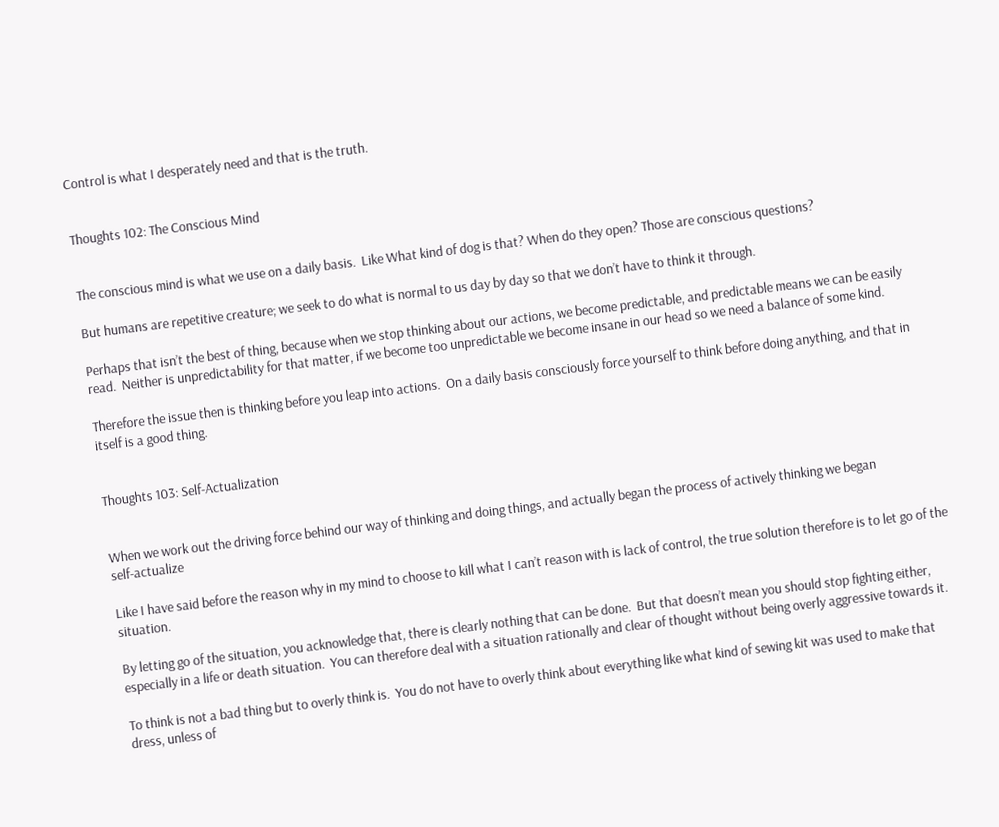Control is what I desperately need and that is the truth.


Thoughts 102: The Conscious Mind


The conscious mind is what we use on a daily basis.  Like What kind of dog is that? When do they open? Those are conscious questions?

But humans are repetitive creature; we seek to do what is normal to us day by day so that we don’t have to think it through.

Perhaps that isn’t the best of thing, because when we stop thinking about our actions, we become predictable, and predictable means we can be easily read.  Neither is unpredictability for that matter, if we become too unpredictable we become insane in our head so we need a balance of some kind.

Therefore the issue then is thinking before you leap into actions.  On a daily basis consciously force yourself to think before doing anything, and that in itself is a good thing.


Thoughts 103: Self‑Actualization


When we work out the driving force behind our way of thinking and doing things, and actually began the process of actively thinking we began self‑actualize

Like I have said before the reason why in my mind to choose to kill what I can’t reason with is lack of control, the true solution therefore is to let go of the situation.

By letting go of the situation, you acknowledge that, there is clearly nothing that can be done.  But that doesn’t mean you should stop fighting either, especially in a life or death situation.  You can therefore deal with a situation rationally and clear of thought without being overly aggressive towards it.

To think is not a bad thing but to overly think is.  You do not have to overly think about everything like what kind of sewing kit was used to make that dress, unless of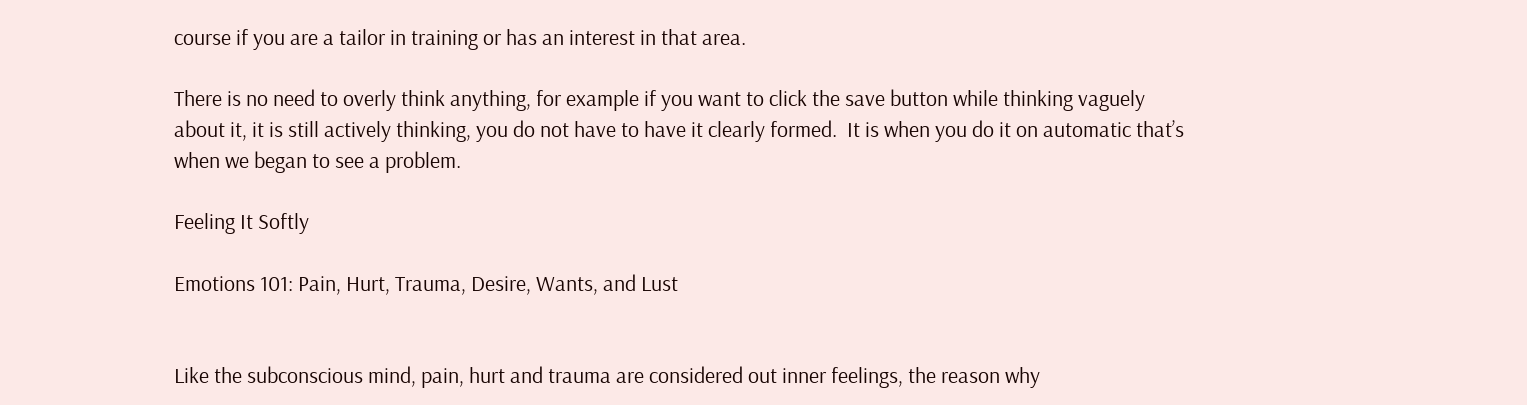course if you are a tailor in training or has an interest in that area.

There is no need to overly think anything, for example if you want to click the save button while thinking vaguely about it, it is still actively thinking, you do not have to have it clearly formed.  It is when you do it on automatic that’s when we began to see a problem.

Feeling It Softly

Emotions 101: Pain, Hurt, Trauma, Desire, Wants, and Lust


Like the subconscious mind, pain, hurt and trauma are considered out inner feelings, the reason why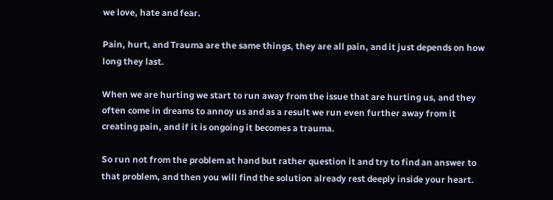we love, hate and fear.

Pain, hurt, and Trauma are the same things, they are all pain, and it just depends on how long they last.

When we are hurting we start to run away from the issue that are hurting us, and they often come in dreams to annoy us and as a result we run even further away from it creating pain, and if it is ongoing it becomes a trauma.

So run not from the problem at hand but rather question it and try to find an answer to that problem, and then you will find the solution already rest deeply inside your heart.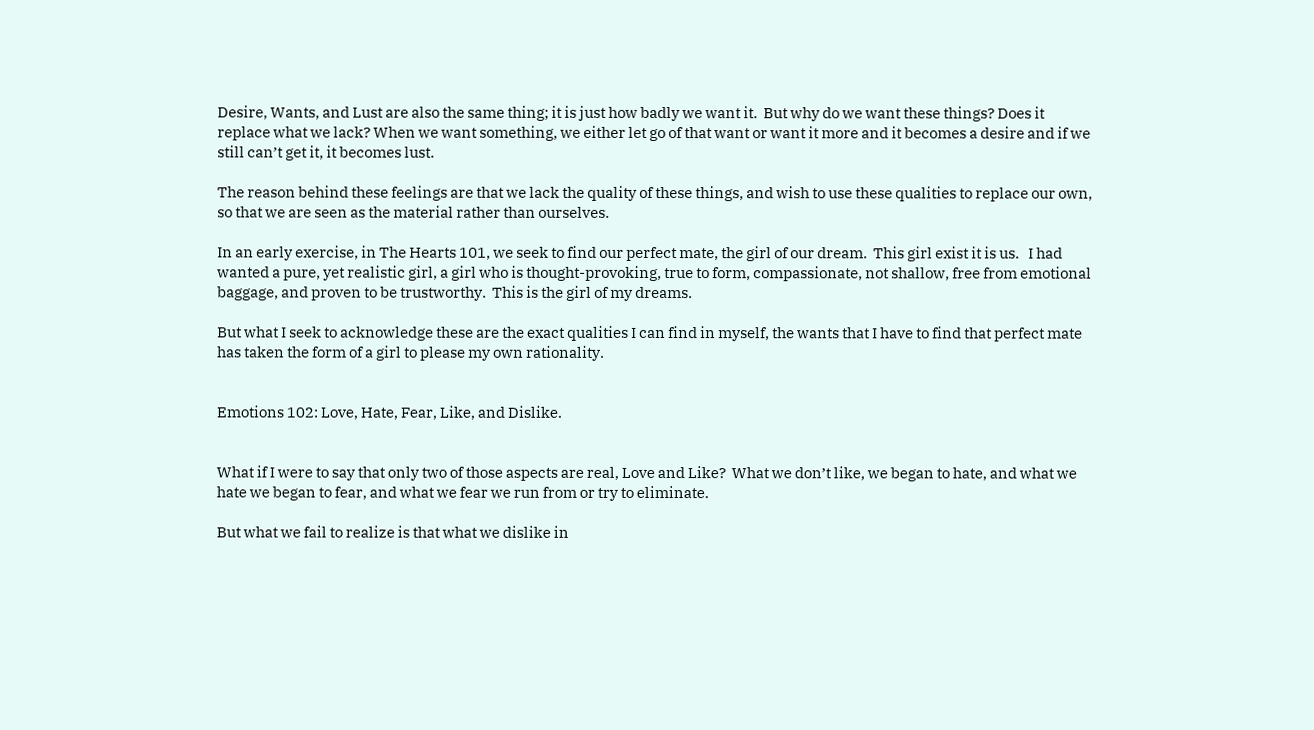Desire, Wants, and Lust are also the same thing; it is just how badly we want it.  But why do we want these things? Does it replace what we lack? When we want something, we either let go of that want or want it more and it becomes a desire and if we still can’t get it, it becomes lust.

The reason behind these feelings are that we lack the quality of these things, and wish to use these qualities to replace our own, so that we are seen as the material rather than ourselves.

In an early exercise, in The Hearts 101, we seek to find our perfect mate, the girl of our dream.  This girl exist it is us.   I had wanted a pure, yet realistic girl, a girl who is thought-provoking, true to form, compassionate, not shallow, free from emotional baggage, and proven to be trustworthy.  This is the girl of my dreams.

But what I seek to acknowledge these are the exact qualities I can find in myself, the wants that I have to find that perfect mate has taken the form of a girl to please my own rationality.


Emotions 102: Love, Hate, Fear, Like, and Dislike.


What if I were to say that only two of those aspects are real, Love and Like?  What we don’t like, we began to hate, and what we hate we began to fear, and what we fear we run from or try to eliminate.

But what we fail to realize is that what we dislike in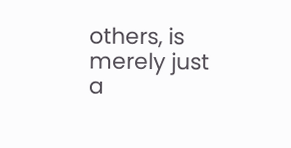others, is merely just a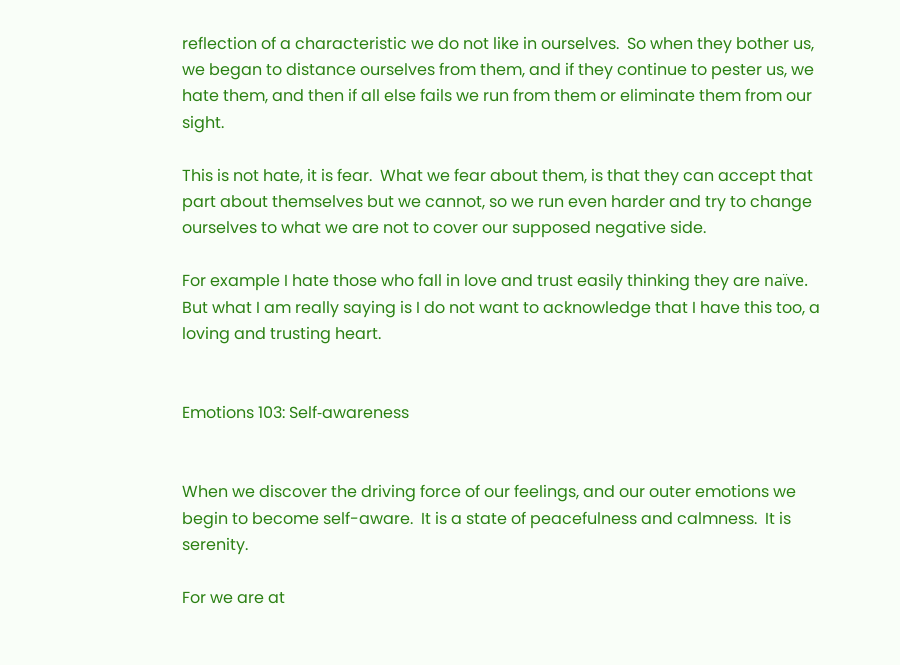reflection of a characteristic we do not like in ourselves.  So when they bother us, we began to distance ourselves from them, and if they continue to pester us, we hate them, and then if all else fails we run from them or eliminate them from our sight.

This is not hate, it is fear.  What we fear about them, is that they can accept that part about themselves but we cannot, so we run even harder and try to change ourselves to what we are not to cover our supposed negative side.

For example I hate those who fall in love and trust easily thinking they are naïve.  But what I am really saying is I do not want to acknowledge that I have this too, a loving and trusting heart.


Emotions 103: Self‑awareness


When we discover the driving force of our feelings, and our outer emotions we begin to become self-aware.  It is a state of peacefulness and calmness.  It is serenity.

For we are at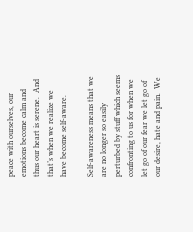peace with ourselves, our emotions become calm and thus our heart is serene.  And that’s when we realize we have become self-aware.

Self‑awareness means that we are no longer so easily perturbed by stuff which seems confronting to us for when we let go of our fear we let go of our desire, hate and pain.  We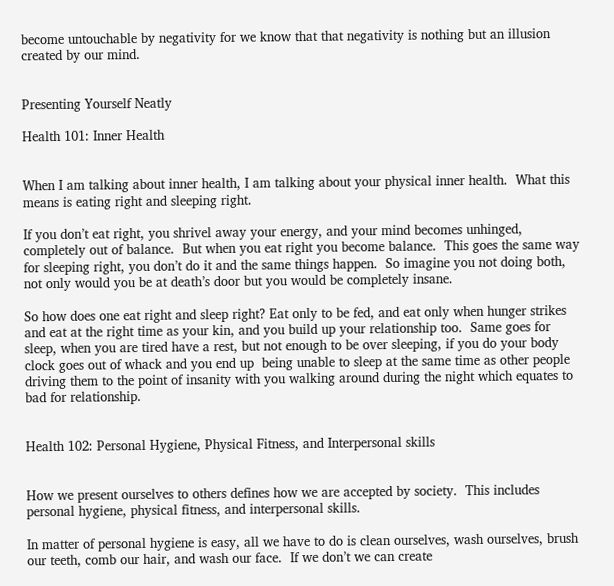become untouchable by negativity for we know that that negativity is nothing but an illusion created by our mind.


Presenting Yourself Neatly

Health 101: Inner Health


When I am talking about inner health, I am talking about your physical inner health.  What this means is eating right and sleeping right.

If you don’t eat right, you shrivel away your energy, and your mind becomes unhinged, completely out of balance.  But when you eat right you become balance.  This goes the same way for sleeping right, you don’t do it and the same things happen.  So imagine you not doing both, not only would you be at death’s door but you would be completely insane.

So how does one eat right and sleep right? Eat only to be fed, and eat only when hunger strikes and eat at the right time as your kin, and you build up your relationship too.  Same goes for sleep, when you are tired have a rest, but not enough to be over sleeping, if you do your body clock goes out of whack and you end up  being unable to sleep at the same time as other people driving them to the point of insanity with you walking around during the night which equates to bad for relationship.


Health 102: Personal Hygiene, Physical Fitness, and Interpersonal skills


How we present ourselves to others defines how we are accepted by society.  This includes personal hygiene, physical fitness, and interpersonal skills.

In matter of personal hygiene is easy, all we have to do is clean ourselves, wash ourselves, brush our teeth, comb our hair, and wash our face.  If we don’t we can create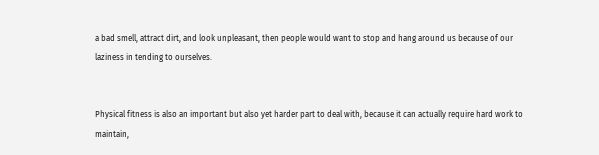a bad smell, attract dirt, and look unpleasant, then people would want to stop and hang around us because of our laziness in tending to ourselves.


Physical fitness is also an important but also yet harder part to deal with, because it can actually require hard work to maintain,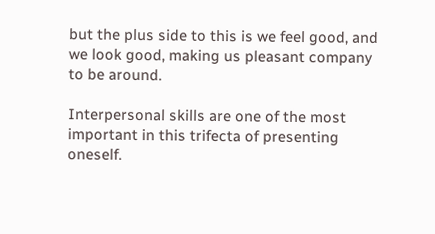but the plus side to this is we feel good, and we look good, making us pleasant company to be around.

Interpersonal skills are one of the most important in this trifecta of presenting oneself.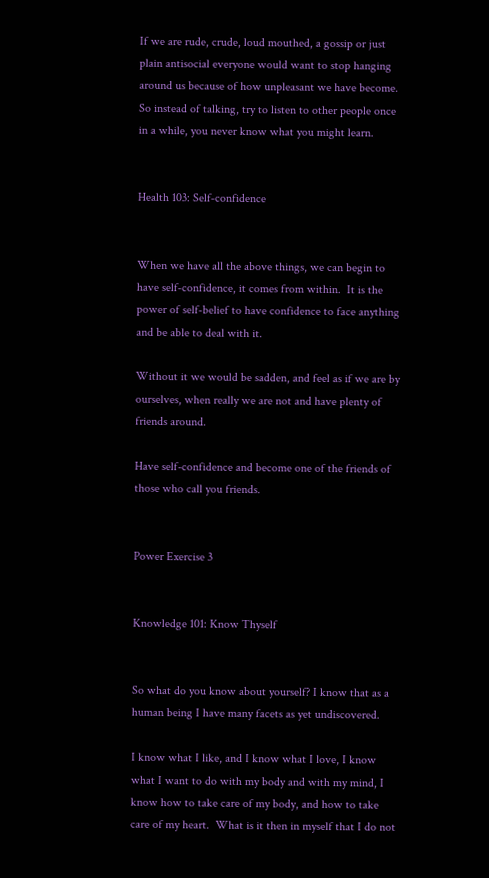If we are rude, crude, loud mouthed, a gossip or just plain antisocial everyone would want to stop hanging around us because of how unpleasant we have become.  So instead of talking, try to listen to other people once in a while, you never know what you might learn.


Health 103: Self‑confidence


When we have all the above things, we can begin to have self‑confidence, it comes from within.  It is the power of self‑belief to have confidence to face anything and be able to deal with it.

Without it we would be sadden, and feel as if we are by ourselves, when really we are not and have plenty of friends around.

Have self-confidence and become one of the friends of those who call you friends.


Power Exercise 3


Knowledge 101: Know Thyself


So what do you know about yourself? I know that as a human being I have many facets as yet undiscovered.

I know what I like, and I know what I love, I know what I want to do with my body and with my mind, I know how to take care of my body, and how to take care of my heart.  What is it then in myself that I do not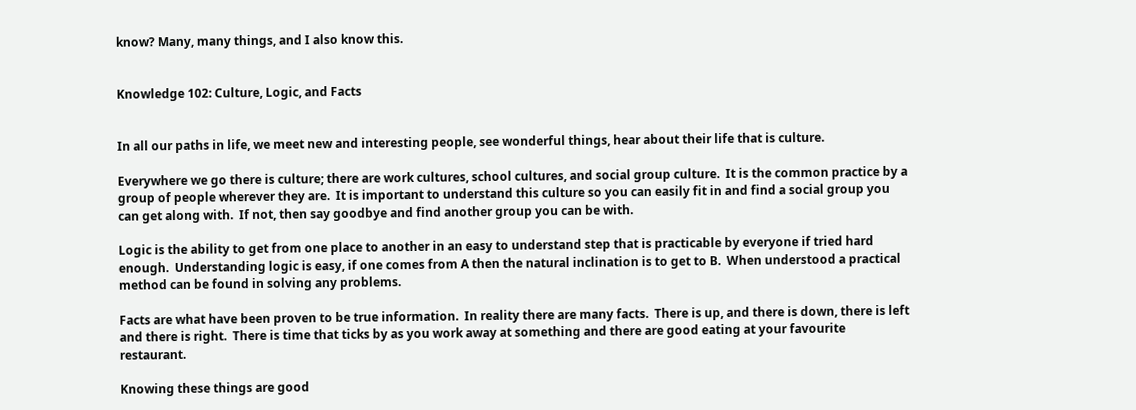know? Many, many things, and I also know this.


Knowledge 102: Culture, Logic, and Facts


In all our paths in life, we meet new and interesting people, see wonderful things, hear about their life that is culture.

Everywhere we go there is culture; there are work cultures, school cultures, and social group culture.  It is the common practice by a group of people wherever they are.  It is important to understand this culture so you can easily fit in and find a social group you can get along with.  If not, then say goodbye and find another group you can be with.

Logic is the ability to get from one place to another in an easy to understand step that is practicable by everyone if tried hard enough.  Understanding logic is easy, if one comes from A then the natural inclination is to get to B.  When understood a practical method can be found in solving any problems.

Facts are what have been proven to be true information.  In reality there are many facts.  There is up, and there is down, there is left and there is right.  There is time that ticks by as you work away at something and there are good eating at your favourite restaurant.

Knowing these things are good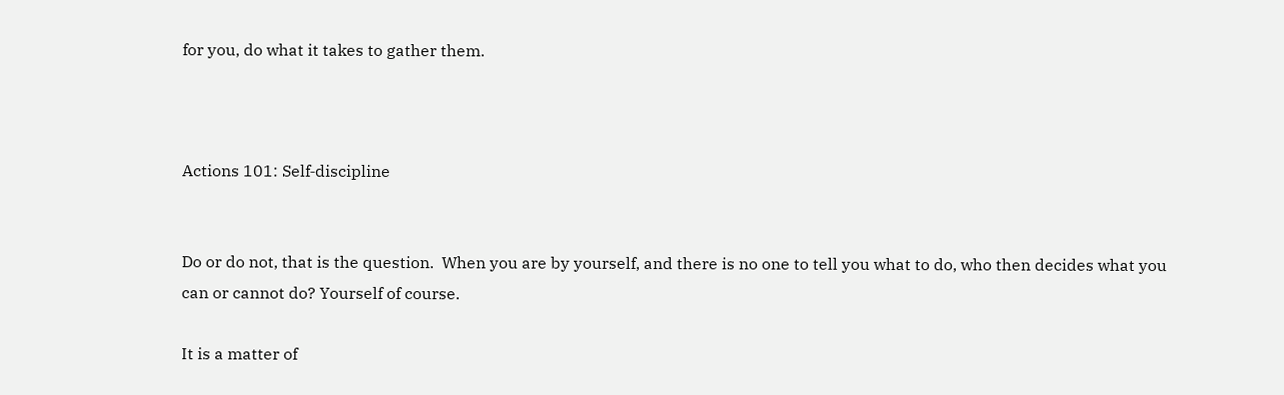for you, do what it takes to gather them.



Actions 101: Self‑discipline


Do or do not, that is the question.  When you are by yourself, and there is no one to tell you what to do, who then decides what you can or cannot do? Yourself of course.

It is a matter of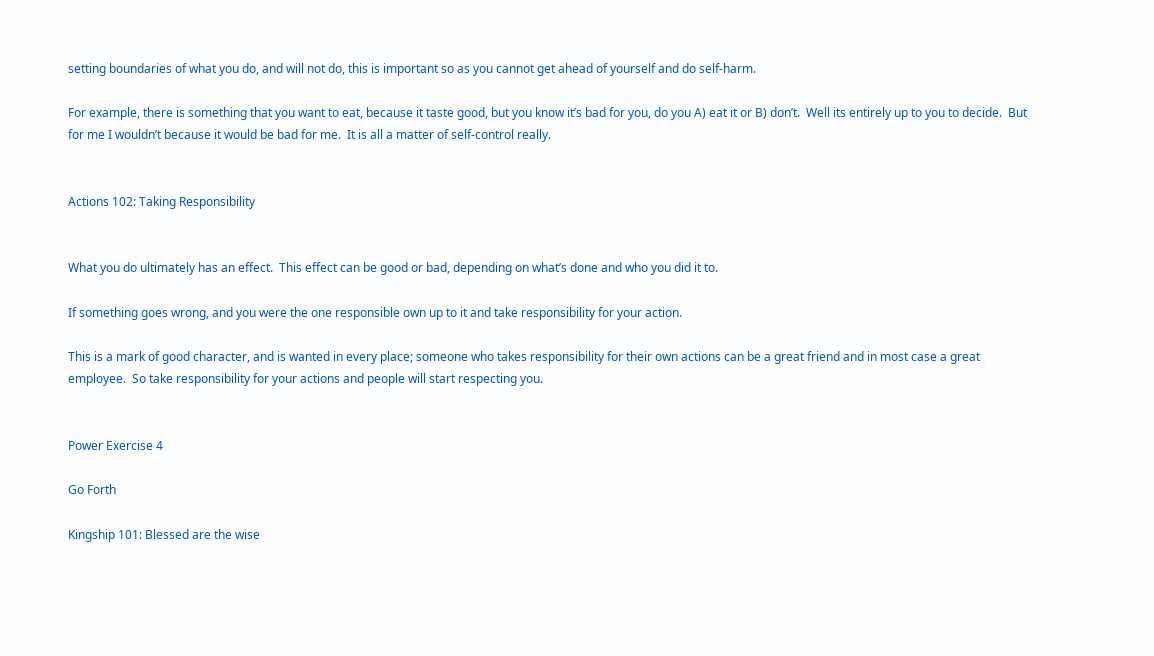setting boundaries of what you do, and will not do, this is important so as you cannot get ahead of yourself and do self-harm.

For example, there is something that you want to eat, because it taste good, but you know it’s bad for you, do you A) eat it or B) don’t.  Well its entirely up to you to decide.  But for me I wouldn’t because it would be bad for me.  It is all a matter of self-control really.


Actions 102: Taking Responsibility


What you do ultimately has an effect.  This effect can be good or bad, depending on what’s done and who you did it to.

If something goes wrong, and you were the one responsible own up to it and take responsibility for your action.

This is a mark of good character, and is wanted in every place; someone who takes responsibility for their own actions can be a great friend and in most case a great employee.  So take responsibility for your actions and people will start respecting you.


Power Exercise 4

Go Forth

Kingship 101: Blessed are the wise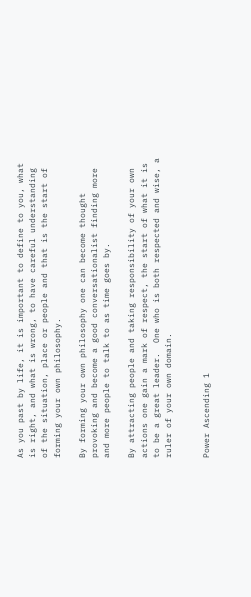As you past by life, it is important to define to you, what is right, and what is wrong, to have careful understanding of the situation, place or people and that is the start of  forming your own philosophy.

By forming your own philosophy one can become thought provoking and become a good conversationalist finding more and more people to talk to as time goes by.

By attracting people and taking responsibility of your own actions one gain a mark of respect, the start of what it is to be a great leader.  One who is both respected and wise, a ruler of your own domain.


Power Ascending 1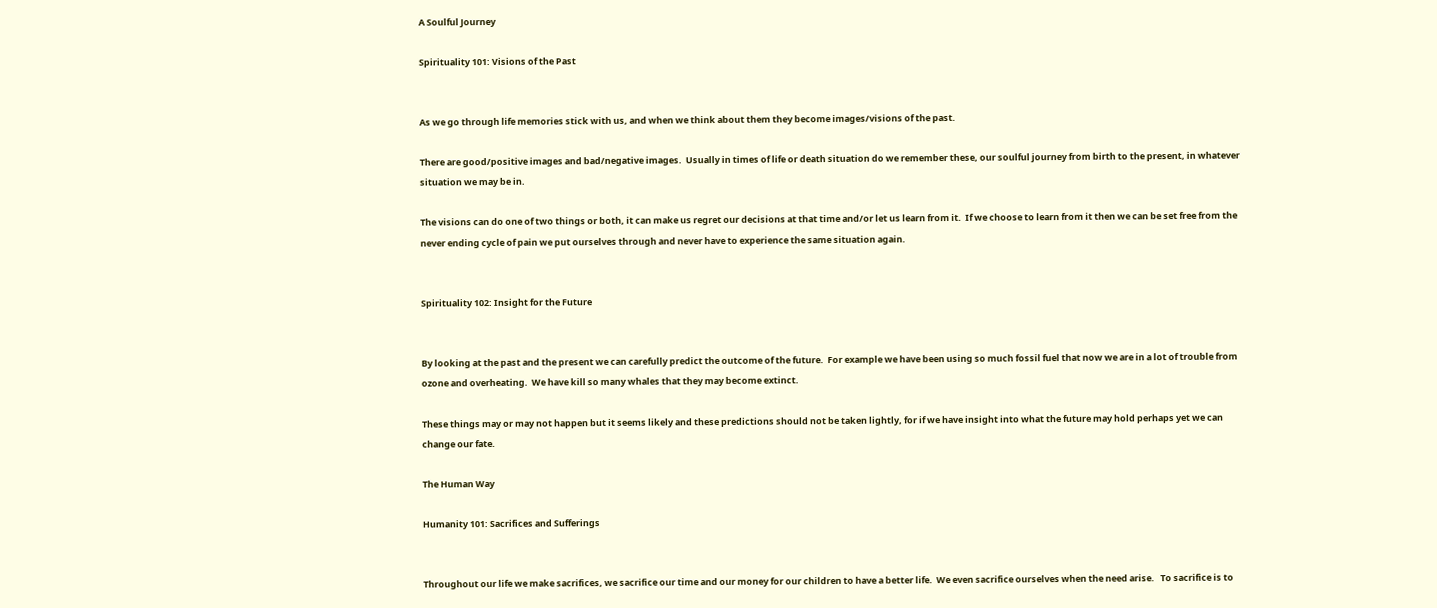A Soulful Journey

Spirituality 101: Visions of the Past


As we go through life memories stick with us, and when we think about them they become images/visions of the past.

There are good/positive images and bad/negative images.  Usually in times of life or death situation do we remember these, our soulful journey from birth to the present, in whatever situation we may be in.

The visions can do one of two things or both, it can make us regret our decisions at that time and/or let us learn from it.  If we choose to learn from it then we can be set free from the never ending cycle of pain we put ourselves through and never have to experience the same situation again.


Spirituality 102: Insight for the Future


By looking at the past and the present we can carefully predict the outcome of the future.  For example we have been using so much fossil fuel that now we are in a lot of trouble from ozone and overheating.  We have kill so many whales that they may become extinct.

These things may or may not happen but it seems likely and these predictions should not be taken lightly, for if we have insight into what the future may hold perhaps yet we can change our fate.

The Human Way

Humanity 101: Sacrifices and Sufferings


Throughout our life we make sacrifices, we sacrifice our time and our money for our children to have a better life.  We even sacrifice ourselves when the need arise.   To sacrifice is to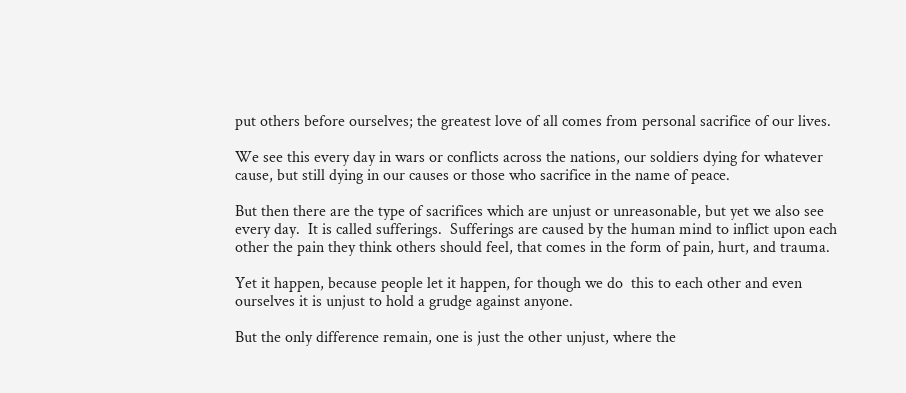put others before ourselves; the greatest love of all comes from personal sacrifice of our lives.

We see this every day in wars or conflicts across the nations, our soldiers dying for whatever cause, but still dying in our causes or those who sacrifice in the name of peace.

But then there are the type of sacrifices which are unjust or unreasonable, but yet we also see every day.  It is called sufferings.  Sufferings are caused by the human mind to inflict upon each other the pain they think others should feel, that comes in the form of pain, hurt, and trauma.

Yet it happen, because people let it happen, for though we do  this to each other and even ourselves it is unjust to hold a grudge against anyone.

But the only difference remain, one is just the other unjust, where the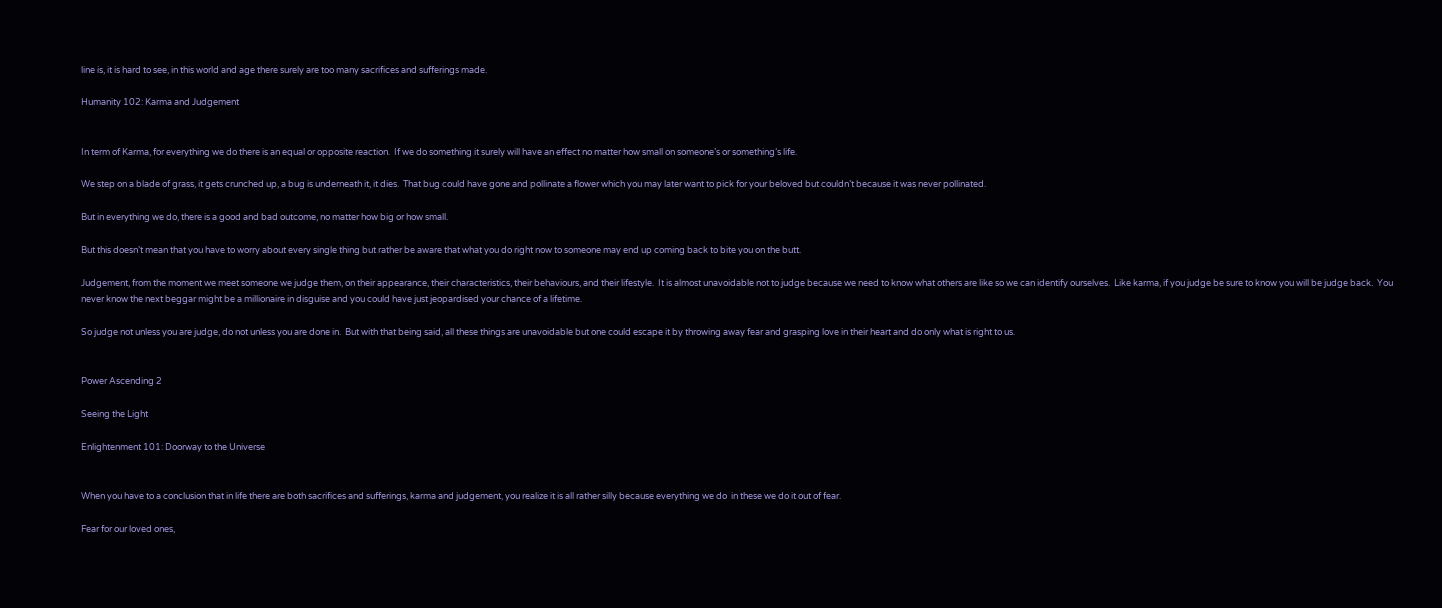line is, it is hard to see, in this world and age there surely are too many sacrifices and sufferings made.

Humanity 102: Karma and Judgement


In term of Karma, for everything we do there is an equal or opposite reaction.  If we do something it surely will have an effect no matter how small on someone’s or something’s life.

We step on a blade of grass, it gets crunched up, a bug is underneath it, it dies.  That bug could have gone and pollinate a flower which you may later want to pick for your beloved but couldn’t because it was never pollinated.

But in everything we do, there is a good and bad outcome, no matter how big or how small.

But this doesn’t mean that you have to worry about every single thing but rather be aware that what you do right now to someone may end up coming back to bite you on the butt.

Judgement, from the moment we meet someone we judge them, on their appearance, their characteristics, their behaviours, and their lifestyle.  It is almost unavoidable not to judge because we need to know what others are like so we can identify ourselves.  Like karma, if you judge be sure to know you will be judge back.  You never know the next beggar might be a millionaire in disguise and you could have just jeopardised your chance of a lifetime.

So judge not unless you are judge, do not unless you are done in.  But with that being said, all these things are unavoidable but one could escape it by throwing away fear and grasping love in their heart and do only what is right to us.


Power Ascending 2

Seeing the Light

Enlightenment 101: Doorway to the Universe


When you have to a conclusion that in life there are both sacrifices and sufferings, karma and judgement, you realize it is all rather silly because everything we do  in these we do it out of fear.

Fear for our loved ones,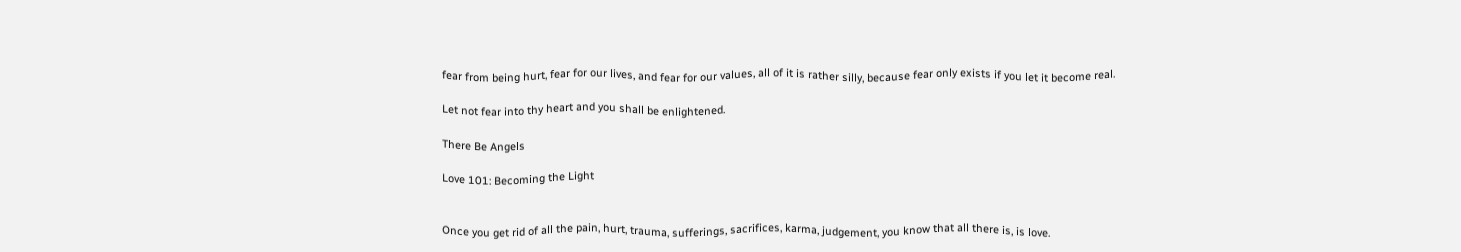fear from being hurt, fear for our lives, and fear for our values, all of it is rather silly, because fear only exists if you let it become real.

Let not fear into thy heart and you shall be enlightened.

There Be Angels

Love 101: Becoming the Light


Once you get rid of all the pain, hurt, trauma, sufferings, sacrifices, karma, judgement, you know that all there is, is love.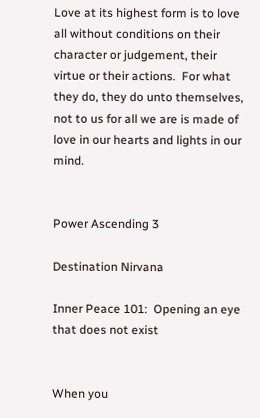Love at its highest form is to love all without conditions on their character or judgement, their virtue or their actions.  For what they do, they do unto themselves, not to us for all we are is made of love in our hearts and lights in our mind.


Power Ascending 3

Destination Nirvana

Inner Peace 101:  Opening an eye that does not exist


When you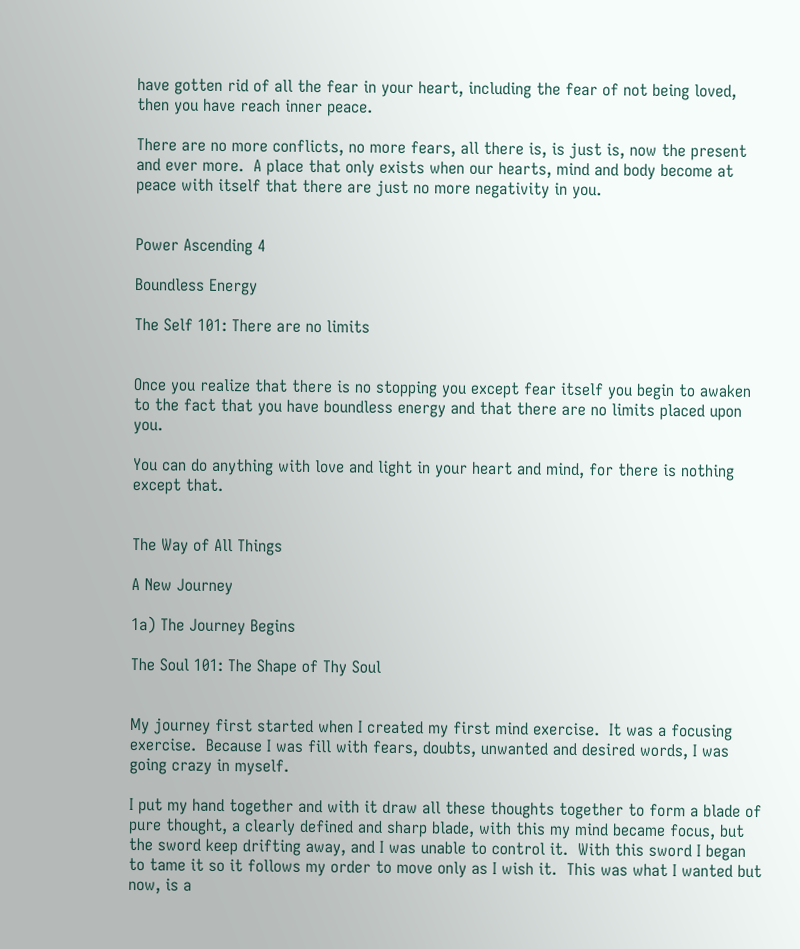have gotten rid of all the fear in your heart, including the fear of not being loved, then you have reach inner peace.

There are no more conflicts, no more fears, all there is, is just is, now the present and ever more.  A place that only exists when our hearts, mind and body become at peace with itself that there are just no more negativity in you.


Power Ascending 4

Boundless Energy

The Self 101: There are no limits


Once you realize that there is no stopping you except fear itself you begin to awaken to the fact that you have boundless energy and that there are no limits placed upon you.

You can do anything with love and light in your heart and mind, for there is nothing except that.


The Way of All Things

A New Journey

1a) The Journey Begins

The Soul 101: The Shape of Thy Soul


My journey first started when I created my first mind exercise.  It was a focusing exercise.  Because I was fill with fears, doubts, unwanted and desired words, I was going crazy in myself.

I put my hand together and with it draw all these thoughts together to form a blade of pure thought, a clearly defined and sharp blade, with this my mind became focus, but the sword keep drifting away, and I was unable to control it.  With this sword I began to tame it so it follows my order to move only as I wish it.  This was what I wanted but now, is a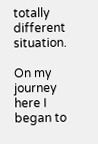totally different situation.

On my journey here I began to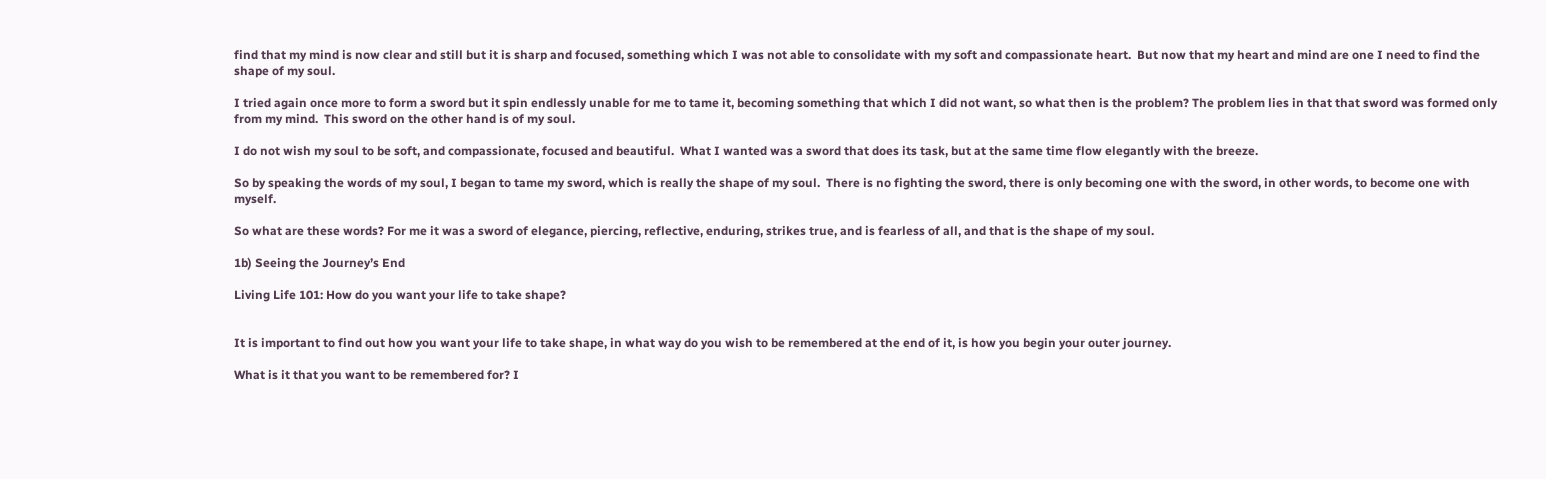find that my mind is now clear and still but it is sharp and focused, something which I was not able to consolidate with my soft and compassionate heart.  But now that my heart and mind are one I need to find the shape of my soul.

I tried again once more to form a sword but it spin endlessly unable for me to tame it, becoming something that which I did not want, so what then is the problem? The problem lies in that that sword was formed only from my mind.  This sword on the other hand is of my soul.

I do not wish my soul to be soft, and compassionate, focused and beautiful.  What I wanted was a sword that does its task, but at the same time flow elegantly with the breeze.

So by speaking the words of my soul, I began to tame my sword, which is really the shape of my soul.  There is no fighting the sword, there is only becoming one with the sword, in other words, to become one with myself.

So what are these words? For me it was a sword of elegance, piercing, reflective, enduring, strikes true, and is fearless of all, and that is the shape of my soul.

1b) Seeing the Journey’s End

Living Life 101: How do you want your life to take shape?


It is important to find out how you want your life to take shape, in what way do you wish to be remembered at the end of it, is how you begin your outer journey.

What is it that you want to be remembered for? I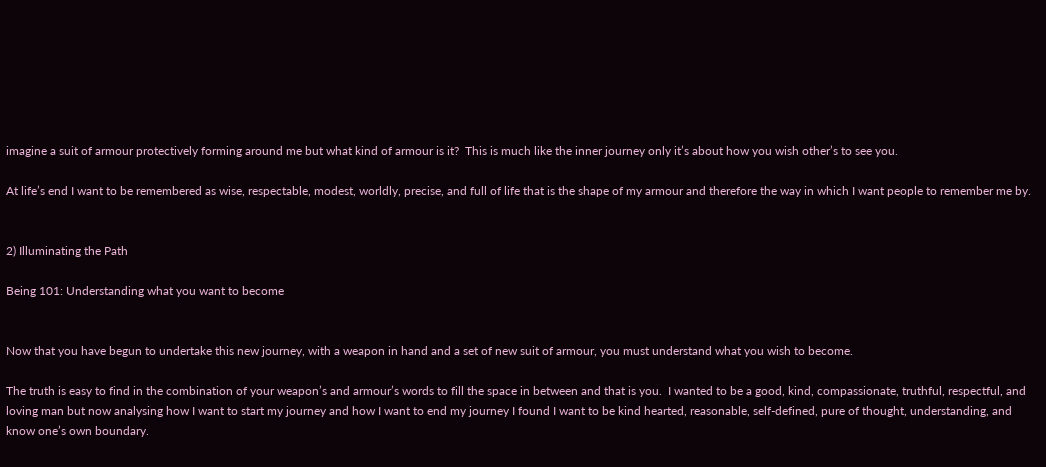imagine a suit of armour protectively forming around me but what kind of armour is it?  This is much like the inner journey only it’s about how you wish other’s to see you.

At life’s end I want to be remembered as wise, respectable, modest, worldly, precise, and full of life that is the shape of my armour and therefore the way in which I want people to remember me by.


2) Illuminating the Path

Being 101: Understanding what you want to become


Now that you have begun to undertake this new journey, with a weapon in hand and a set of new suit of armour, you must understand what you wish to become.

The truth is easy to find in the combination of your weapon’s and armour’s words to fill the space in between and that is you.  I wanted to be a good, kind, compassionate, truthful, respectful, and loving man but now analysing how I want to start my journey and how I want to end my journey I found I want to be kind hearted, reasonable, self-defined, pure of thought, understanding, and know one’s own boundary.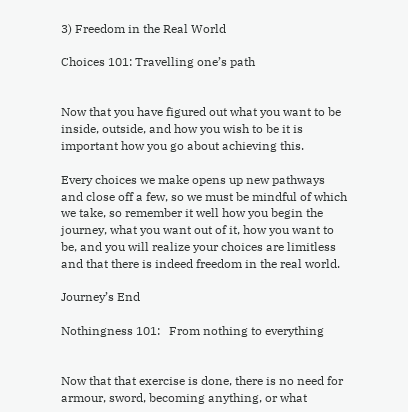3) Freedom in the Real World

Choices 101: Travelling one’s path


Now that you have figured out what you want to be inside, outside, and how you wish to be it is important how you go about achieving this.

Every choices we make opens up new pathways and close off a few, so we must be mindful of which we take, so remember it well how you begin the journey, what you want out of it, how you want to be, and you will realize your choices are limitless and that there is indeed freedom in the real world.

Journey’s End

Nothingness 101:   From nothing to everything


Now that that exercise is done, there is no need for armour, sword, becoming anything, or what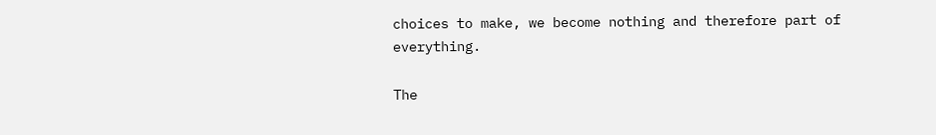choices to make, we become nothing and therefore part of everything.

The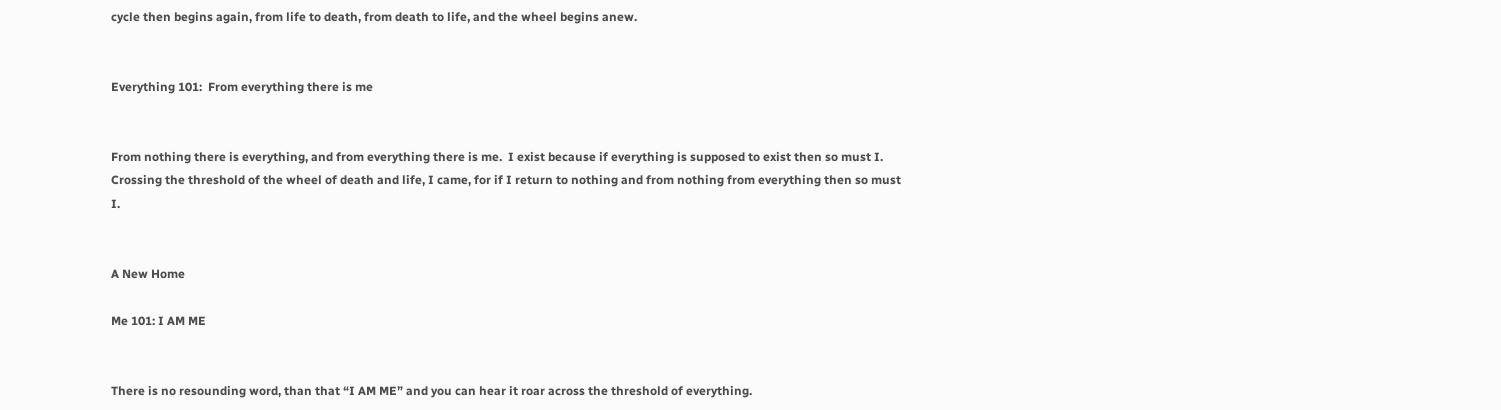cycle then begins again, from life to death, from death to life, and the wheel begins anew.


Everything 101:  From everything there is me


From nothing there is everything, and from everything there is me.  I exist because if everything is supposed to exist then so must I.  Crossing the threshold of the wheel of death and life, I came, for if I return to nothing and from nothing from everything then so must I.


A New Home

Me 101: I AM ME


There is no resounding word, than that “I AM ME” and you can hear it roar across the threshold of everything.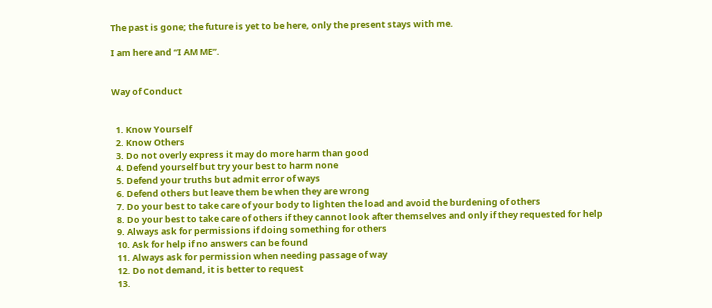The past is gone; the future is yet to be here, only the present stays with me.

I am here and “I AM ME”.


Way of Conduct


  1. Know Yourself
  2. Know Others
  3. Do not overly express it may do more harm than good
  4. Defend yourself but try your best to harm none
  5. Defend your truths but admit error of ways
  6. Defend others but leave them be when they are wrong
  7. Do your best to take care of your body to lighten the load and avoid the burdening of others
  8. Do your best to take care of others if they cannot look after themselves and only if they requested for help
  9. Always ask for permissions if doing something for others
  10. Ask for help if no answers can be found
  11. Always ask for permission when needing passage of way
  12. Do not demand, it is better to request
  13.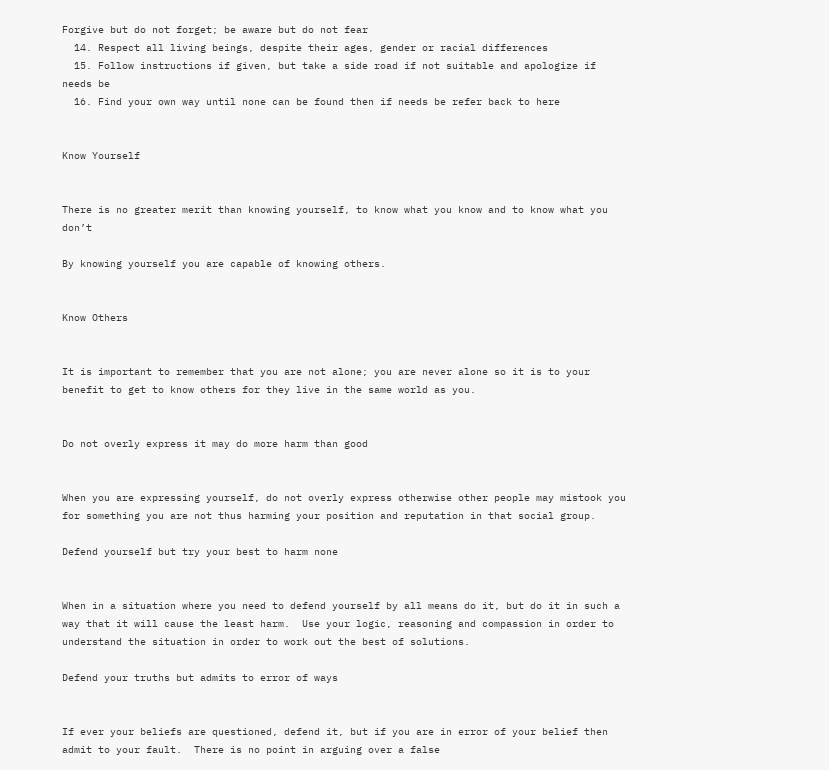Forgive but do not forget; be aware but do not fear
  14. Respect all living beings, despite their ages, gender or racial differences
  15. Follow instructions if given, but take a side road if not suitable and apologize if needs be
  16. Find your own way until none can be found then if needs be refer back to here


Know Yourself


There is no greater merit than knowing yourself, to know what you know and to know what you don’t

By knowing yourself you are capable of knowing others.


Know Others


It is important to remember that you are not alone; you are never alone so it is to your benefit to get to know others for they live in the same world as you.


Do not overly express it may do more harm than good


When you are expressing yourself, do not overly express otherwise other people may mistook you for something you are not thus harming your position and reputation in that social group.

Defend yourself but try your best to harm none


When in a situation where you need to defend yourself by all means do it, but do it in such a way that it will cause the least harm.  Use your logic, reasoning and compassion in order to understand the situation in order to work out the best of solutions.

Defend your truths but admits to error of ways


If ever your beliefs are questioned, defend it, but if you are in error of your belief then admit to your fault.  There is no point in arguing over a false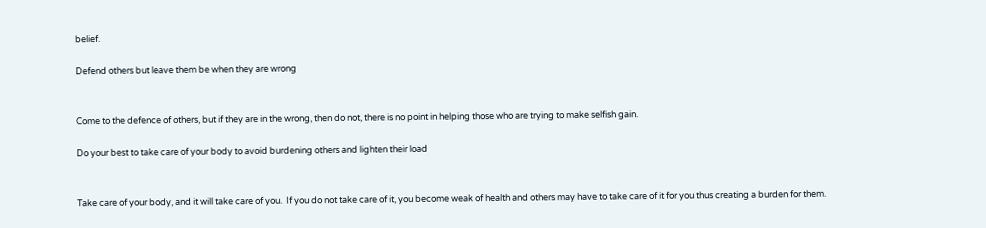belief.

Defend others but leave them be when they are wrong


Come to the defence of others, but if they are in the wrong, then do not, there is no point in helping those who are trying to make selfish gain.

Do your best to take care of your body to avoid burdening others and lighten their load


Take care of your body, and it will take care of you.  If you do not take care of it, you become weak of health and others may have to take care of it for you thus creating a burden for them.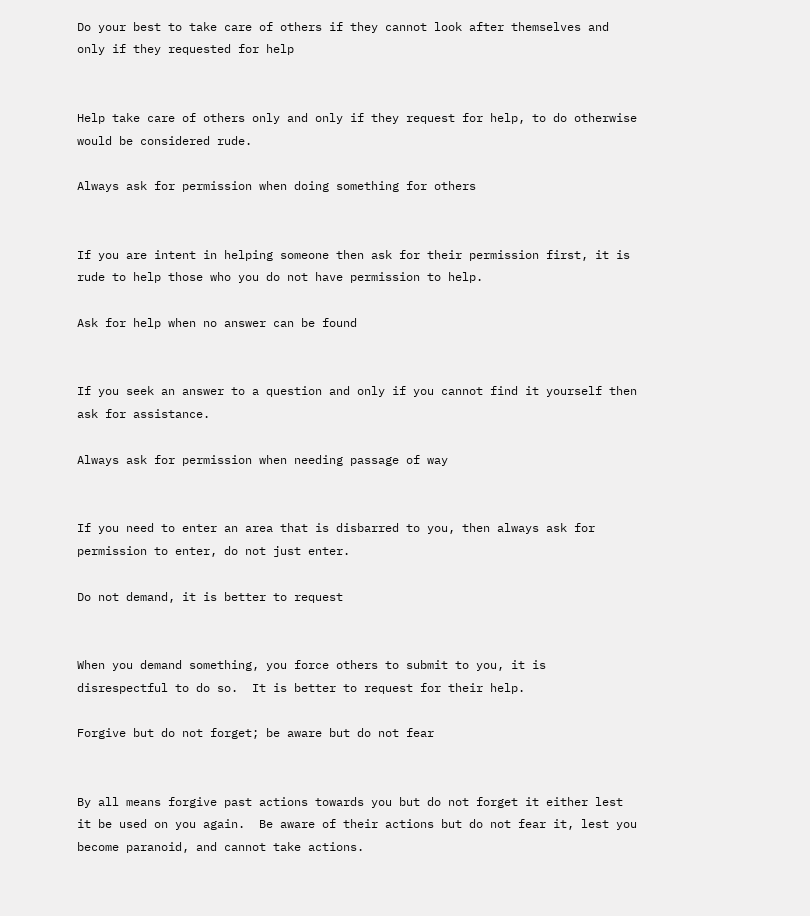Do your best to take care of others if they cannot look after themselves and only if they requested for help


Help take care of others only and only if they request for help, to do otherwise would be considered rude.

Always ask for permission when doing something for others


If you are intent in helping someone then ask for their permission first, it is rude to help those who you do not have permission to help.

Ask for help when no answer can be found


If you seek an answer to a question and only if you cannot find it yourself then ask for assistance.

Always ask for permission when needing passage of way


If you need to enter an area that is disbarred to you, then always ask for permission to enter, do not just enter.

Do not demand, it is better to request


When you demand something, you force others to submit to you, it is disrespectful to do so.  It is better to request for their help.

Forgive but do not forget; be aware but do not fear


By all means forgive past actions towards you but do not forget it either lest it be used on you again.  Be aware of their actions but do not fear it, lest you become paranoid, and cannot take actions.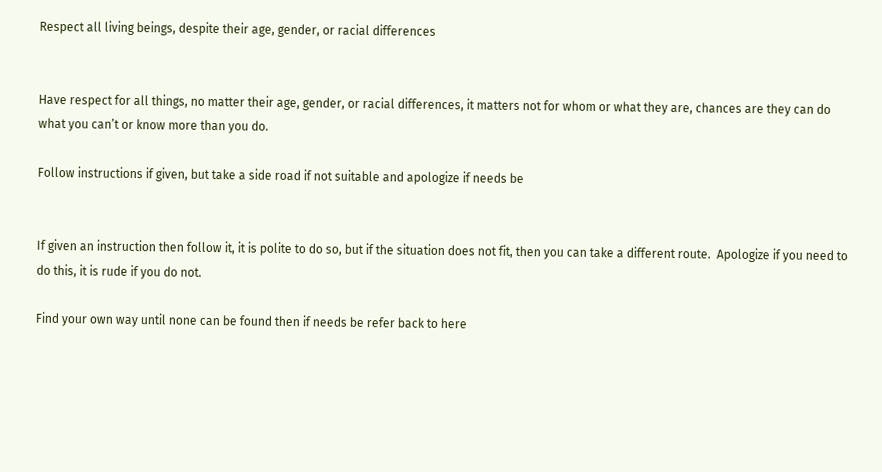Respect all living beings, despite their age, gender, or racial differences


Have respect for all things, no matter their age, gender, or racial differences, it matters not for whom or what they are, chances are they can do what you can’t or know more than you do.

Follow instructions if given, but take a side road if not suitable and apologize if needs be


If given an instruction then follow it, it is polite to do so, but if the situation does not fit, then you can take a different route.  Apologize if you need to do this, it is rude if you do not.

Find your own way until none can be found then if needs be refer back to here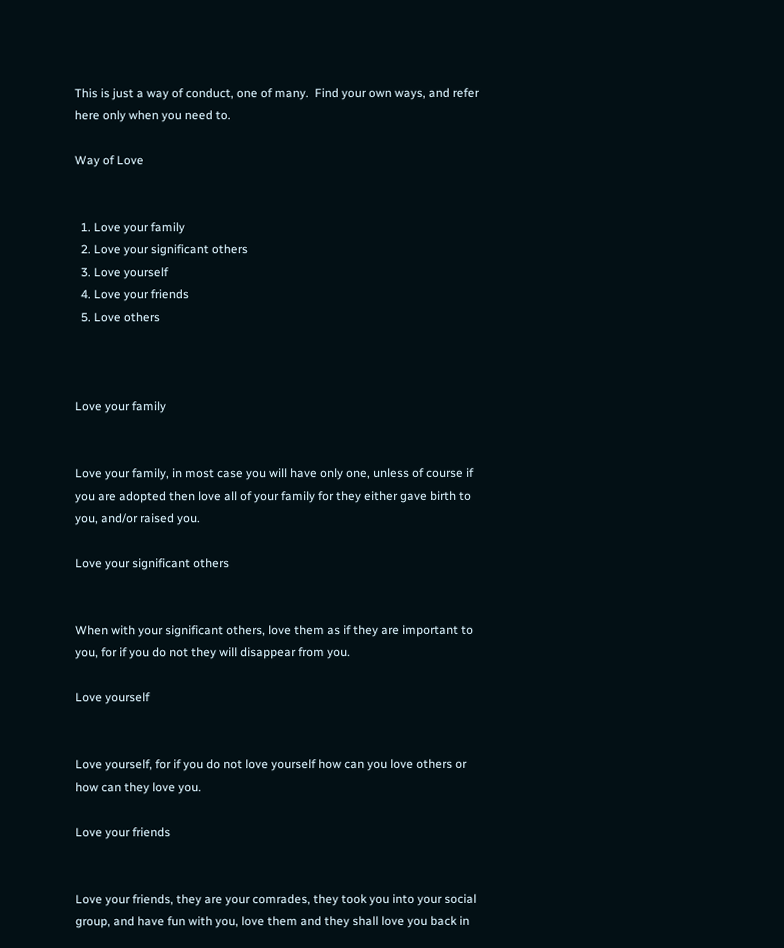This is just a way of conduct, one of many.  Find your own ways, and refer here only when you need to.

Way of Love


  1. Love your family
  2. Love your significant others
  3. Love yourself
  4. Love your friends
  5. Love others



Love your family


Love your family, in most case you will have only one, unless of course if you are adopted then love all of your family for they either gave birth to you, and/or raised you.

Love your significant others


When with your significant others, love them as if they are important to you, for if you do not they will disappear from you.

Love yourself


Love yourself, for if you do not love yourself how can you love others or how can they love you.

Love your friends


Love your friends, they are your comrades, they took you into your social group, and have fun with you, love them and they shall love you back in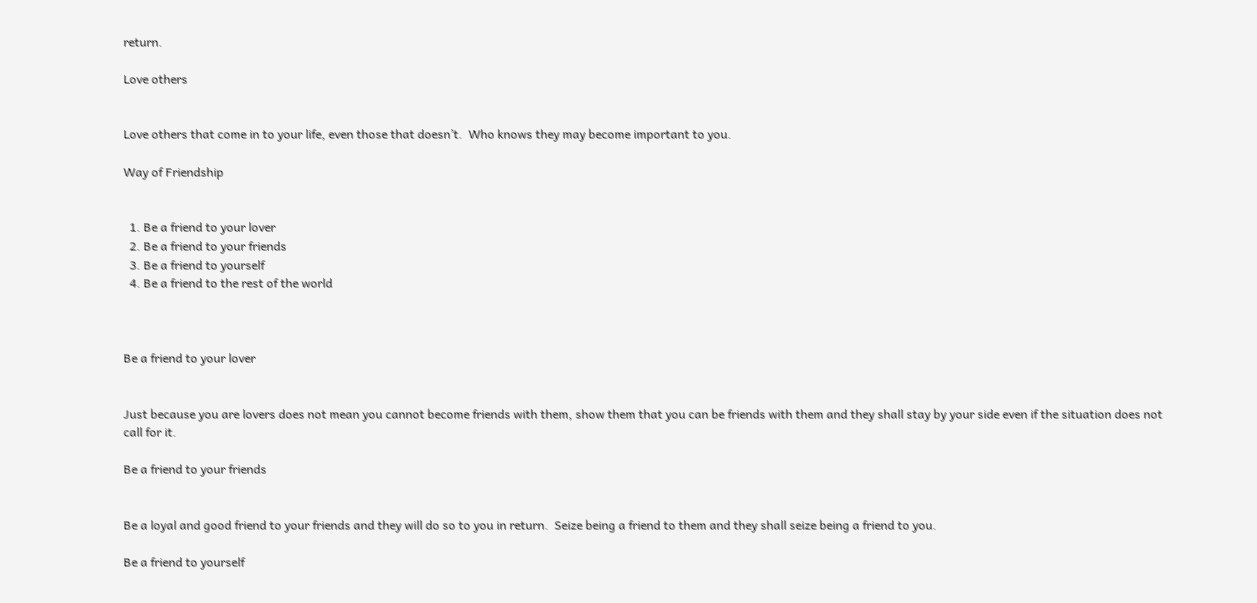return.

Love others


Love others that come in to your life, even those that doesn’t.  Who knows they may become important to you.

Way of Friendship


  1. Be a friend to your lover
  2. Be a friend to your friends
  3. Be a friend to yourself
  4. Be a friend to the rest of the world



Be a friend to your lover


Just because you are lovers does not mean you cannot become friends with them, show them that you can be friends with them and they shall stay by your side even if the situation does not call for it.

Be a friend to your friends


Be a loyal and good friend to your friends and they will do so to you in return.  Seize being a friend to them and they shall seize being a friend to you.

Be a friend to yourself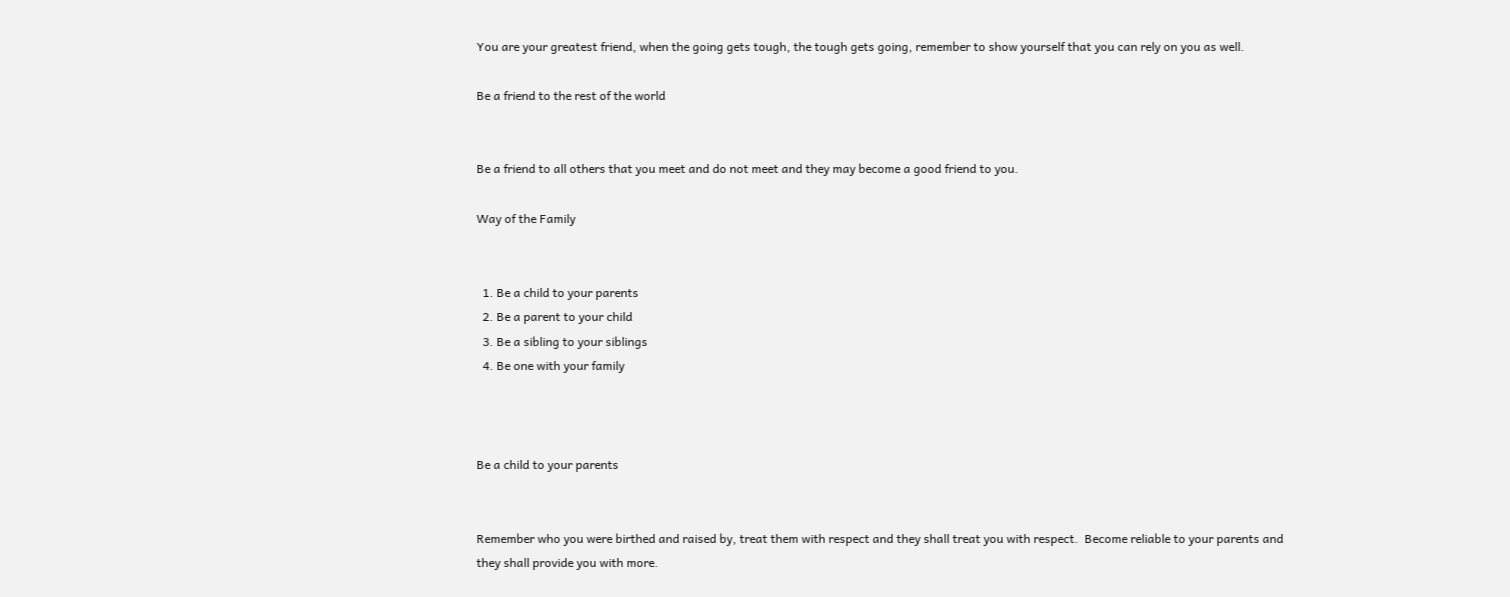You are your greatest friend, when the going gets tough, the tough gets going, remember to show yourself that you can rely on you as well.

Be a friend to the rest of the world


Be a friend to all others that you meet and do not meet and they may become a good friend to you.

Way of the Family


  1. Be a child to your parents
  2. Be a parent to your child
  3. Be a sibling to your siblings
  4. Be one with your family



Be a child to your parents


Remember who you were birthed and raised by, treat them with respect and they shall treat you with respect.  Become reliable to your parents and they shall provide you with more.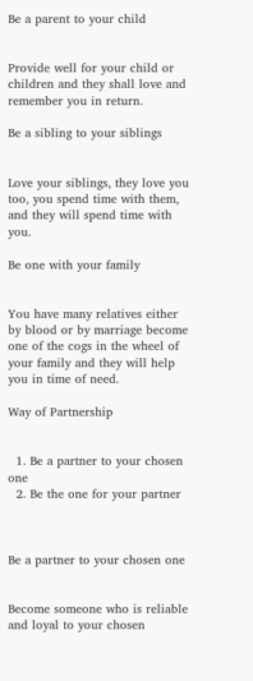Be a parent to your child


Provide well for your child or children and they shall love and remember you in return.

Be a sibling to your siblings


Love your siblings, they love you too, you spend time with them, and they will spend time with you.

Be one with your family


You have many relatives either by blood or by marriage become one of the cogs in the wheel of your family and they will help you in time of need.

Way of Partnership


  1. Be a partner to your chosen one
  2. Be the one for your partner



Be a partner to your chosen one


Become someone who is reliable and loyal to your chosen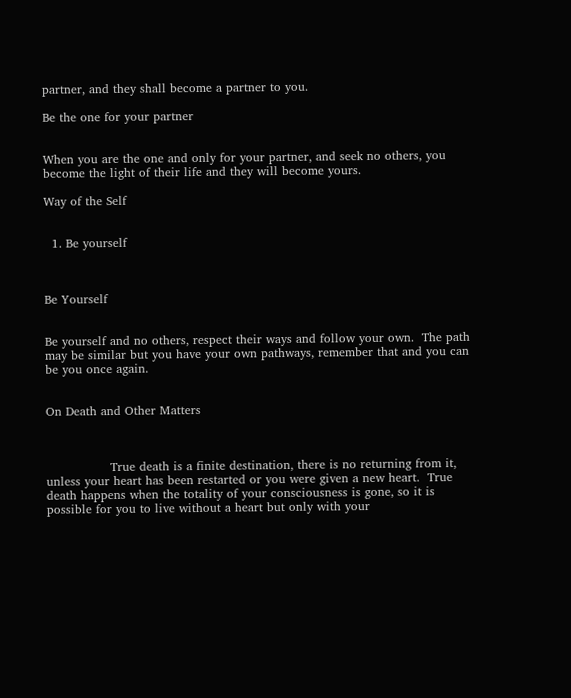partner, and they shall become a partner to you.

Be the one for your partner


When you are the one and only for your partner, and seek no others, you become the light of their life and they will become yours.

Way of the Self


  1. Be yourself



Be Yourself


Be yourself and no others, respect their ways and follow your own.  The path may be similar but you have your own pathways, remember that and you can be you once again.


On Death and Other Matters



                True death is a finite destination, there is no returning from it, unless your heart has been restarted or you were given a new heart.  True death happens when the totality of your consciousness is gone, so it is possible for you to live without a heart but only with your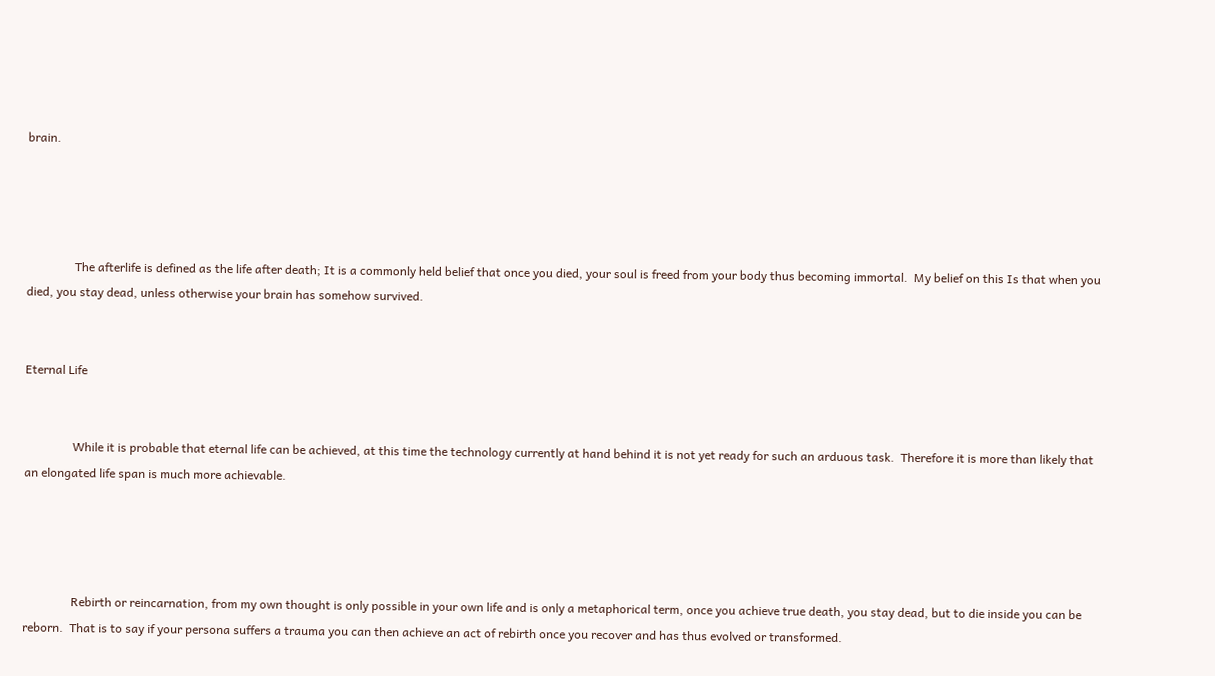brain.




                The afterlife is defined as the life after death; It is a commonly held belief that once you died, your soul is freed from your body thus becoming immortal.  My belief on this Is that when you died, you stay dead, unless otherwise your brain has somehow survived.


Eternal Life


                While it is probable that eternal life can be achieved, at this time the technology currently at hand behind it is not yet ready for such an arduous task.  Therefore it is more than likely that an elongated life span is much more achievable.




                Rebirth or reincarnation, from my own thought is only possible in your own life and is only a metaphorical term, once you achieve true death, you stay dead, but to die inside you can be reborn.  That is to say if your persona suffers a trauma you can then achieve an act of rebirth once you recover and has thus evolved or transformed.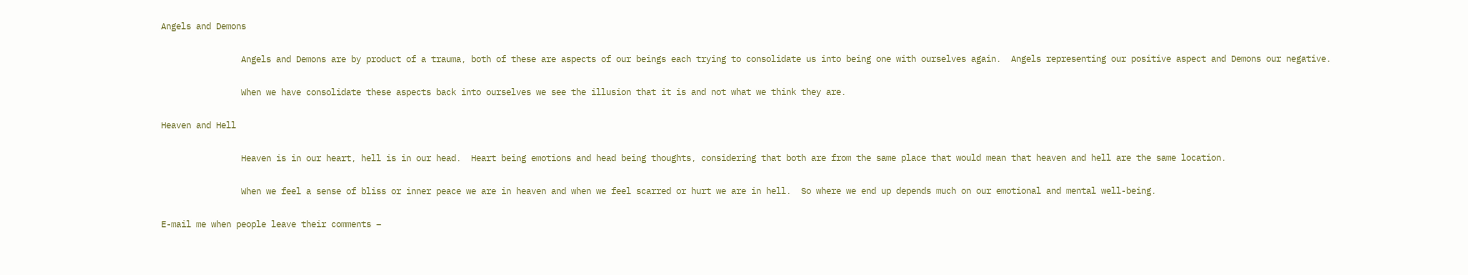Angels and Demons


                Angels and Demons are by product of a trauma, both of these are aspects of our beings each trying to consolidate us into being one with ourselves again.  Angels representing our positive aspect and Demons our negative.


                When we have consolidate these aspects back into ourselves we see the illusion that it is and not what we think they are.


Heaven and Hell


                Heaven is in our heart, hell is in our head.  Heart being emotions and head being thoughts, considering that both are from the same place that would mean that heaven and hell are the same location.


                When we feel a sense of bliss or inner peace we are in heaven and when we feel scarred or hurt we are in hell.  So where we end up depends much on our emotional and mental well-being.


E-mail me when people leave their comments –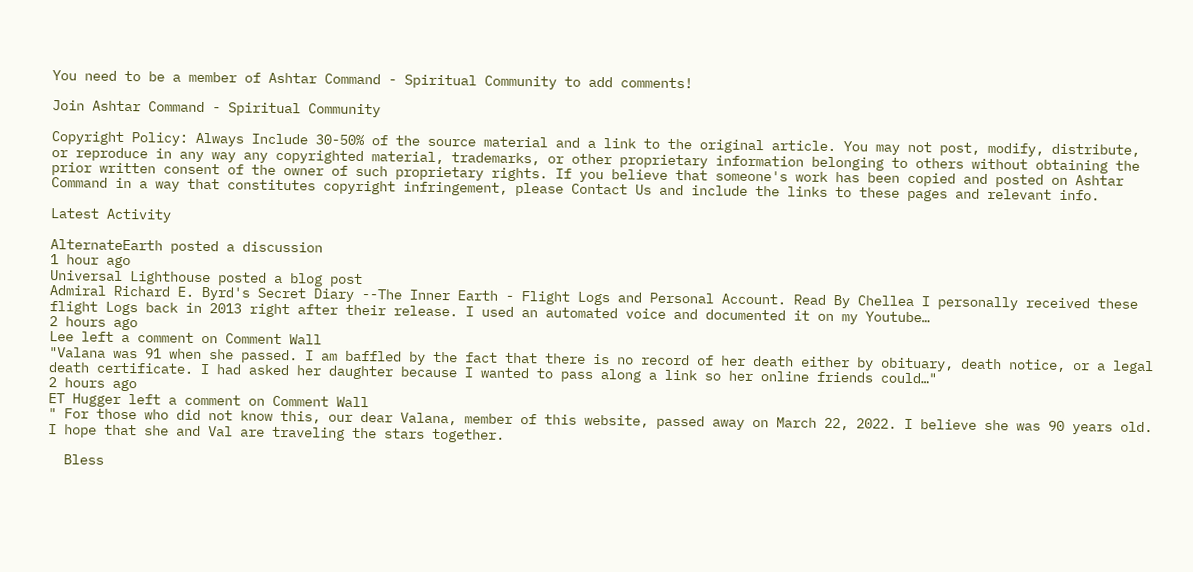You need to be a member of Ashtar Command - Spiritual Community to add comments!

Join Ashtar Command - Spiritual Community

Copyright Policy: Always Include 30-50% of the source material and a link to the original article. You may not post, modify, distribute, or reproduce in any way any copyrighted material, trademarks, or other proprietary information belonging to others without obtaining the prior written consent of the owner of such proprietary rights. If you believe that someone's work has been copied and posted on Ashtar Command in a way that constitutes copyright infringement, please Contact Us and include the links to these pages and relevant info.

Latest Activity

AlternateEarth posted a discussion
1 hour ago
Universal Lighthouse posted a blog post
Admiral Richard E. Byrd's Secret Diary --The Inner Earth - Flight Logs and Personal Account. Read By Chellea I personally received these flight Logs back in 2013 right after their release. I used an automated voice and documented it on my Youtube…
2 hours ago
Lee left a comment on Comment Wall
"Valana was 91 when she passed. I am baffled by the fact that there is no record of her death either by obituary, death notice, or a legal death certificate. I had asked her daughter because I wanted to pass along a link so her online friends could…"
2 hours ago
ET Hugger left a comment on Comment Wall
" For those who did not know this, our dear Valana, member of this website, passed away on March 22, 2022. I believe she was 90 years old. I hope that she and Val are traveling the stars together.

  Bless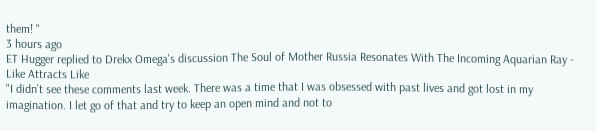them! "
3 hours ago
ET Hugger replied to Drekx Omega's discussion The Soul of Mother Russia Resonates With The Incoming Aquarian Ray - Like Attracts Like
"I didn’t see these comments last week. There was a time that I was obsessed with past lives and got lost in my imagination. I let go of that and try to keep an open mind and not to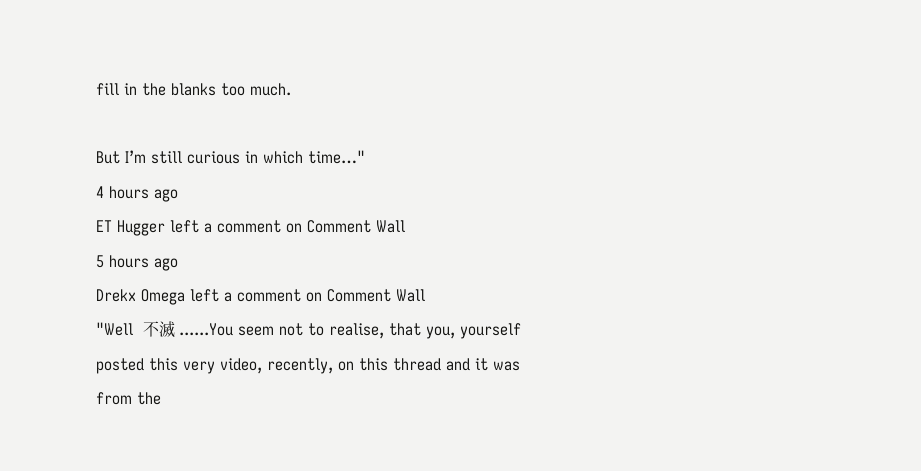fill in the blanks too much.

But I’m still curious in which time…"
4 hours ago
ET Hugger left a comment on Comment Wall
5 hours ago
Drekx Omega left a comment on Comment Wall
"Well  不滅 ......You seem not to realise, that you, yourself posted this very video, recently, on this thread and it was from the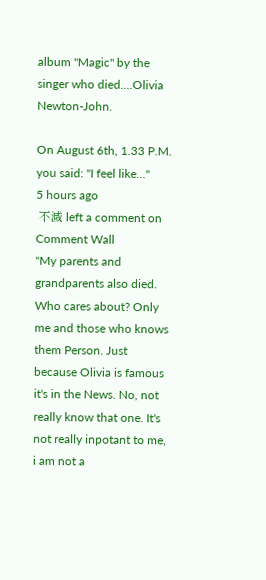album "Magic" by the singer who died....Olivia Newton-John.

On August 6th, 1.33 P.M. you said: "I feel like…"
5 hours ago
 不滅 left a comment on Comment Wall
"My parents and grandparents also died. Who cares about? Only me and those who knows them Person. Just because Olivia is famous it's in the News. No, not really know that one. It's not really inpotant to me, i am not a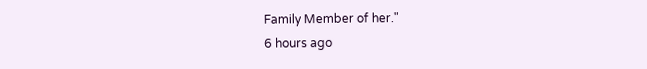Family Member of her."
6 hours ago